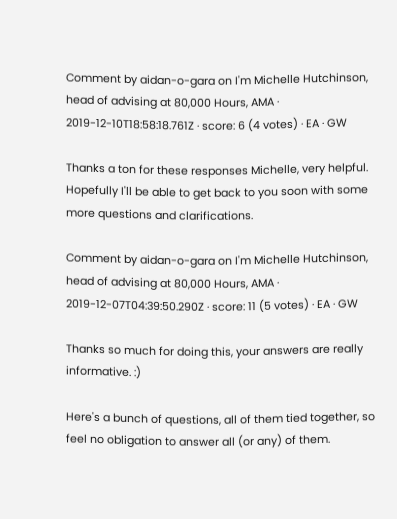Comment by aidan-o-gara on I'm Michelle Hutchinson, head of advising at 80,000 Hours, AMA · 2019-12-10T18:58:18.761Z · score: 6 (4 votes) · EA · GW

Thanks a ton for these responses Michelle, very helpful. Hopefully I'll be able to get back to you soon with some more questions and clarifications.

Comment by aidan-o-gara on I'm Michelle Hutchinson, head of advising at 80,000 Hours, AMA · 2019-12-07T04:39:50.290Z · score: 11 (5 votes) · EA · GW

Thanks so much for doing this, your answers are really informative. :)

Here's a bunch of questions, all of them tied together, so feel no obligation to answer all (or any) of them.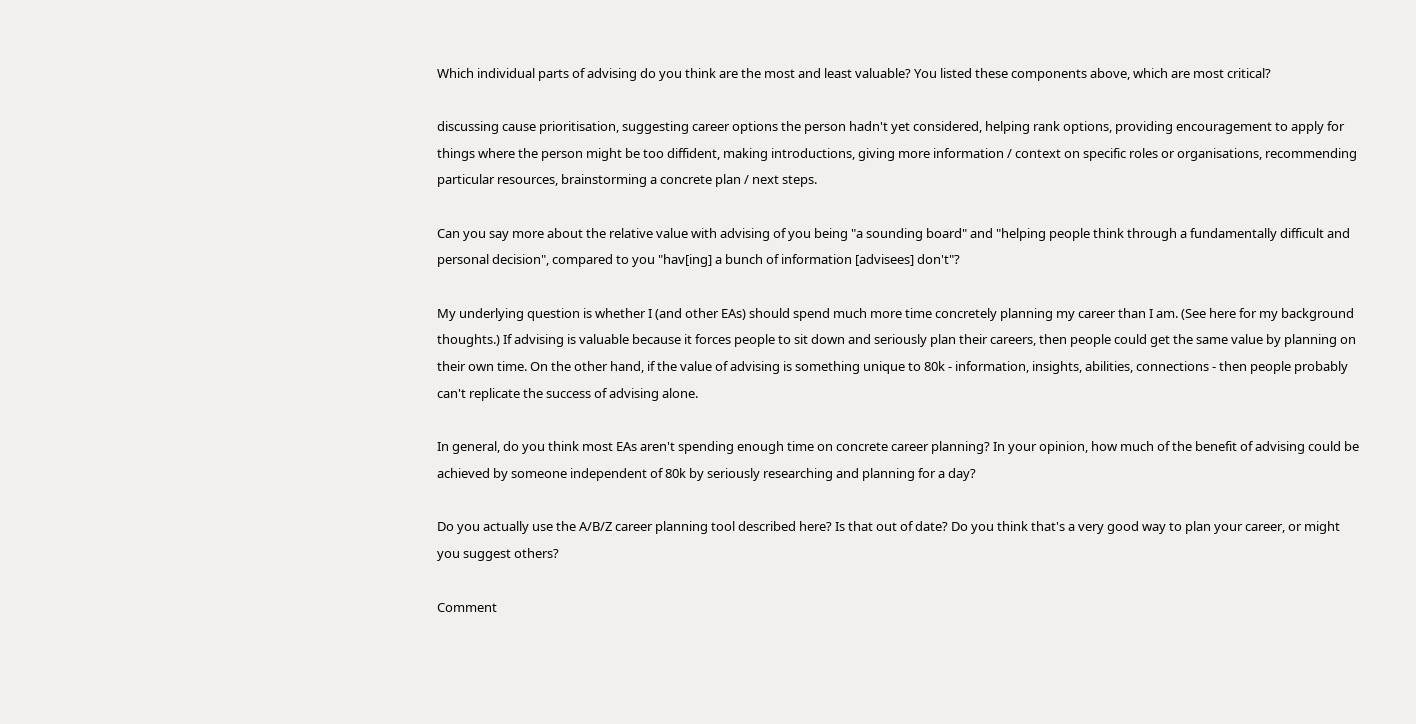Which individual parts of advising do you think are the most and least valuable? You listed these components above, which are most critical?

discussing cause prioritisation, suggesting career options the person hadn't yet considered, helping rank options, providing encouragement to apply for things where the person might be too diffident, making introductions, giving more information / context on specific roles or organisations, recommending particular resources, brainstorming a concrete plan / next steps.

Can you say more about the relative value with advising of you being "a sounding board" and "helping people think through a fundamentally difficult and personal decision", compared to you "hav[ing] a bunch of information [advisees] don't"?

My underlying question is whether I (and other EAs) should spend much more time concretely planning my career than I am. (See here for my background thoughts.) If advising is valuable because it forces people to sit down and seriously plan their careers, then people could get the same value by planning on their own time. On the other hand, if the value of advising is something unique to 80k - information, insights, abilities, connections - then people probably can't replicate the success of advising alone.

In general, do you think most EAs aren't spending enough time on concrete career planning? In your opinion, how much of the benefit of advising could be achieved by someone independent of 80k by seriously researching and planning for a day?

Do you actually use the A/B/Z career planning tool described here? Is that out of date? Do you think that's a very good way to plan your career, or might you suggest others?

Comment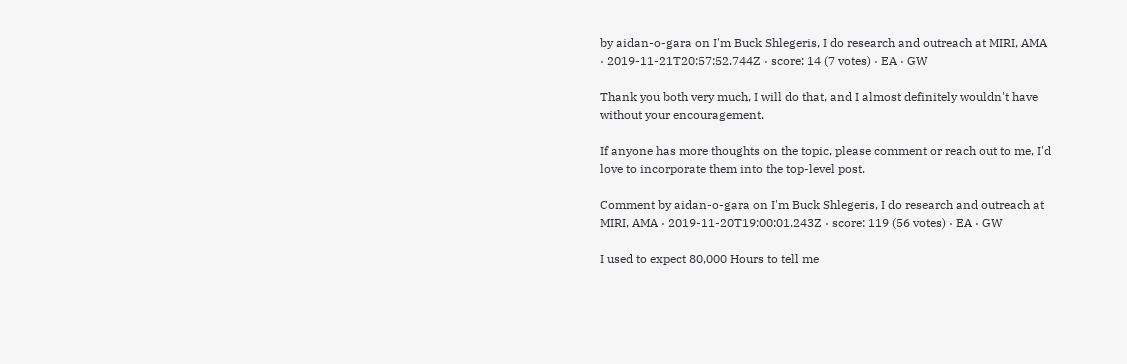by aidan-o-gara on I'm Buck Shlegeris, I do research and outreach at MIRI, AMA · 2019-11-21T20:57:52.744Z · score: 14 (7 votes) · EA · GW

Thank you both very much, I will do that, and I almost definitely wouldn't have without your encouragement.

If anyone has more thoughts on the topic, please comment or reach out to me, I'd love to incorporate them into the top-level post.

Comment by aidan-o-gara on I'm Buck Shlegeris, I do research and outreach at MIRI, AMA · 2019-11-20T19:00:01.243Z · score: 119 (56 votes) · EA · GW

I used to expect 80,000 Hours to tell me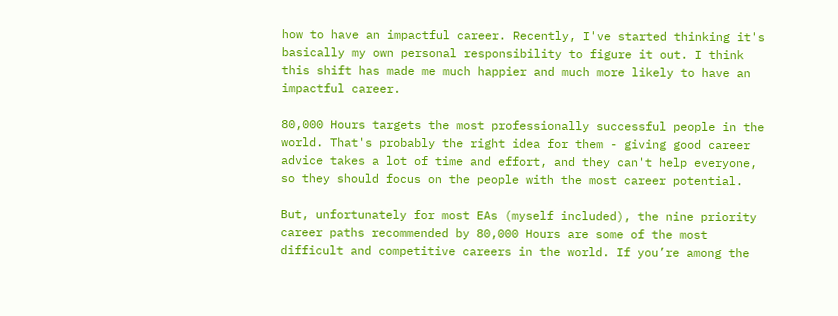how to have an impactful career. Recently, I've started thinking it's basically my own personal responsibility to figure it out. I think this shift has made me much happier and much more likely to have an impactful career.

80,000 Hours targets the most professionally successful people in the world. That's probably the right idea for them - giving good career advice takes a lot of time and effort, and they can't help everyone, so they should focus on the people with the most career potential.

But, unfortunately for most EAs (myself included), the nine priority career paths recommended by 80,000 Hours are some of the most difficult and competitive careers in the world. If you’re among the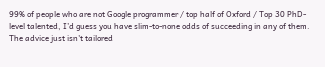99% of people who are not Google programmer / top half of Oxford / Top 30 PhD-level talented, I’d guess you have slim-to-none odds of succeeding in any of them. The advice just isn't tailored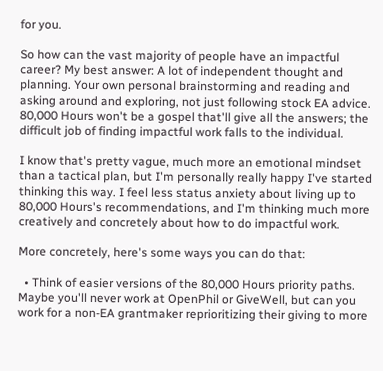for you.

So how can the vast majority of people have an impactful career? My best answer: A lot of independent thought and planning. Your own personal brainstorming and reading and asking around and exploring, not just following stock EA advice. 80,000 Hours won't be a gospel that'll give all the answers; the difficult job of finding impactful work falls to the individual.

I know that's pretty vague, much more an emotional mindset than a tactical plan, but I'm personally really happy I've started thinking this way. I feel less status anxiety about living up to 80,000 Hours's recommendations, and I'm thinking much more creatively and concretely about how to do impactful work.

More concretely, here's some ways you can do that:

  • Think of easier versions of the 80,000 Hours priority paths. Maybe you'll never work at OpenPhil or GiveWell, but can you work for a non-EA grantmaker reprioritizing their giving to more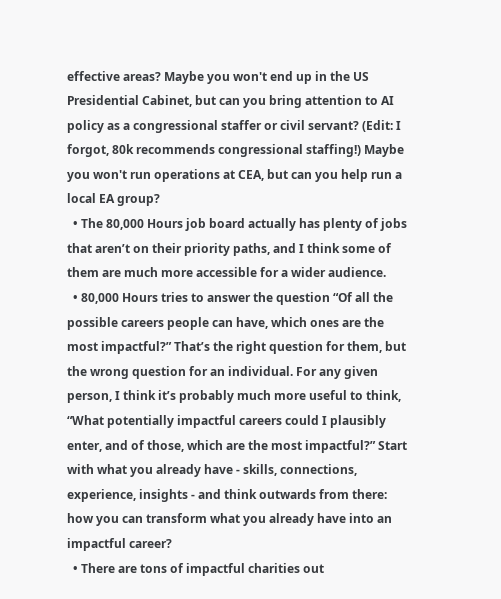effective areas? Maybe you won't end up in the US Presidential Cabinet, but can you bring attention to AI policy as a congressional staffer or civil servant? (Edit: I forgot, 80k recommends congressional staffing!) Maybe you won't run operations at CEA, but can you help run a local EA group?
  • The 80,000 Hours job board actually has plenty of jobs that aren’t on their priority paths, and I think some of them are much more accessible for a wider audience.
  • 80,000 Hours tries to answer the question “Of all the possible careers people can have, which ones are the most impactful?” That’s the right question for them, but the wrong question for an individual. For any given person, I think it’s probably much more useful to think, “What potentially impactful careers could I plausibly enter, and of those, which are the most impactful?” Start with what you already have - skills, connections, experience, insights - and think outwards from there: how you can transform what you already have into an impactful career?
  • There are tons of impactful charities out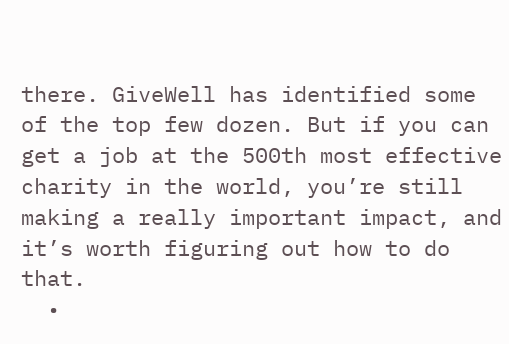there. GiveWell has identified some of the top few dozen. But if you can get a job at the 500th most effective charity in the world, you’re still making a really important impact, and it’s worth figuring out how to do that.
  •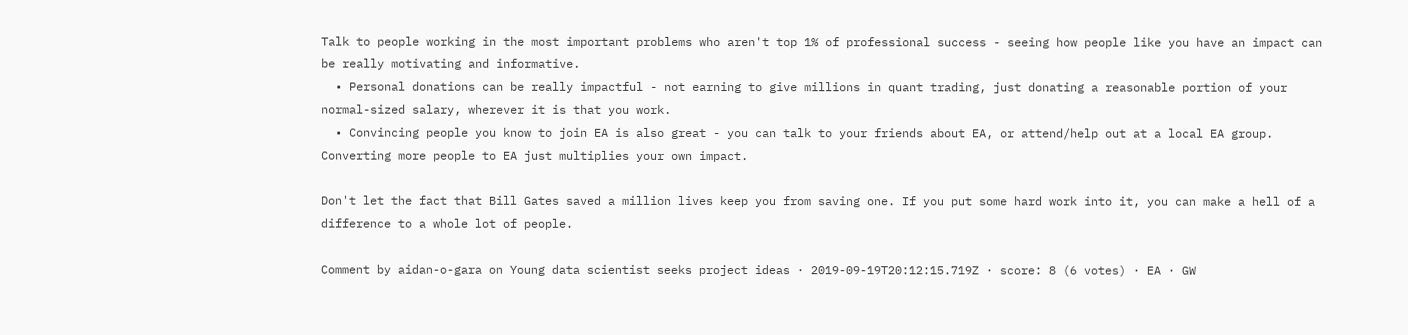Talk to people working in the most important problems who aren't top 1% of professional success - seeing how people like you have an impact can be really motivating and informative.
  • Personal donations can be really impactful - not earning to give millions in quant trading, just donating a reasonable portion of your normal-sized salary, wherever it is that you work.
  • Convincing people you know to join EA is also great - you can talk to your friends about EA, or attend/help out at a local EA group. Converting more people to EA just multiplies your own impact.

Don't let the fact that Bill Gates saved a million lives keep you from saving one. If you put some hard work into it, you can make a hell of a difference to a whole lot of people.

Comment by aidan-o-gara on Young data scientist seeks project ideas · 2019-09-19T20:12:15.719Z · score: 8 (6 votes) · EA · GW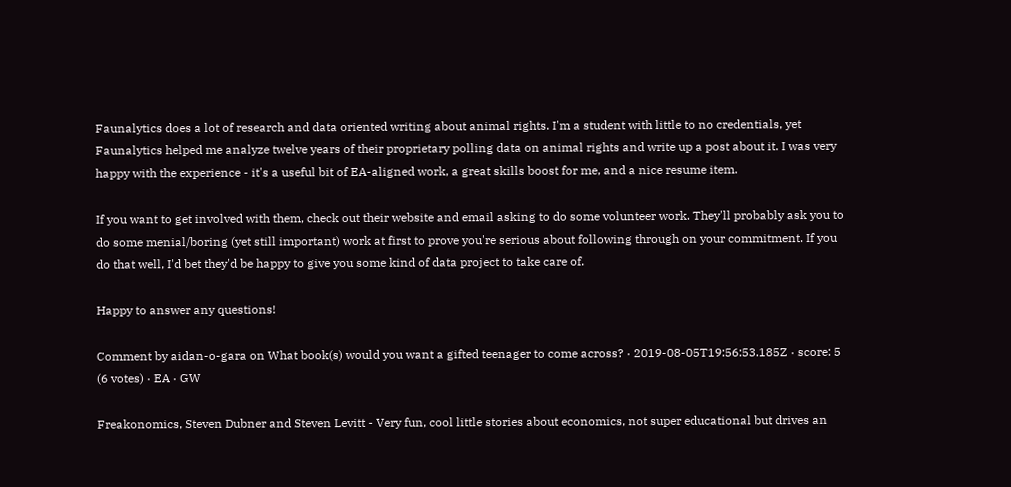Faunalytics does a lot of research and data oriented writing about animal rights. I'm a student with little to no credentials, yet Faunalytics helped me analyze twelve years of their proprietary polling data on animal rights and write up a post about it. I was very happy with the experience - it's a useful bit of EA-aligned work, a great skills boost for me, and a nice resume item.

If you want to get involved with them, check out their website and email asking to do some volunteer work. They'll probably ask you to do some menial/boring (yet still important) work at first to prove you're serious about following through on your commitment. If you do that well, I'd bet they'd be happy to give you some kind of data project to take care of.

Happy to answer any questions!

Comment by aidan-o-gara on What book(s) would you want a gifted teenager to come across? · 2019-08-05T19:56:53.185Z · score: 5 (6 votes) · EA · GW

Freakonomics, Steven Dubner and Steven Levitt - Very fun, cool little stories about economics, not super educational but drives an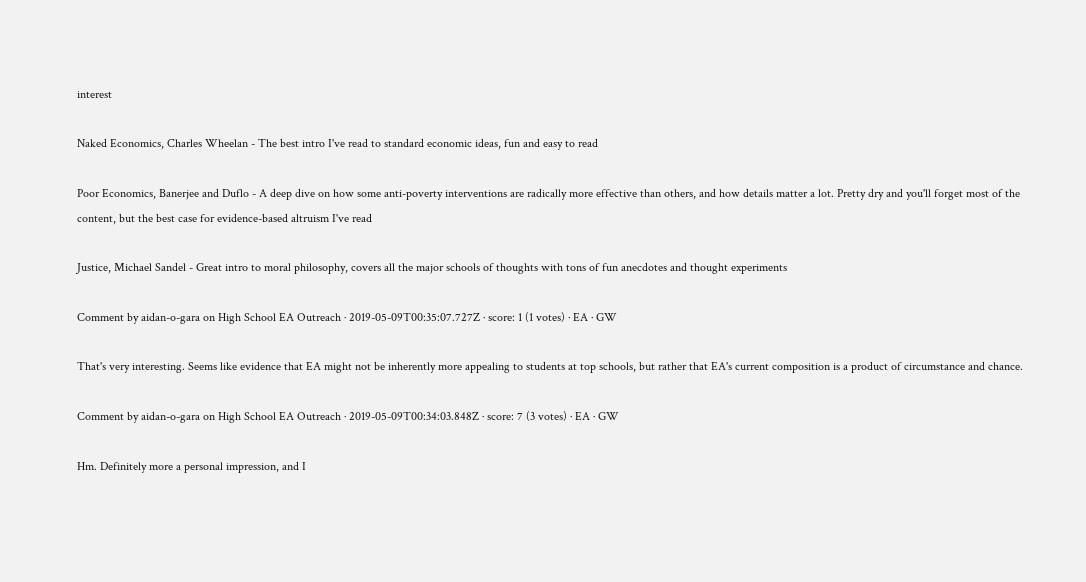interest

Naked Economics, Charles Wheelan - The best intro I've read to standard economic ideas, fun and easy to read

Poor Economics, Banerjee and Duflo - A deep dive on how some anti-poverty interventions are radically more effective than others, and how details matter a lot. Pretty dry and you'll forget most of the content, but the best case for evidence-based altruism I've read

Justice, Michael Sandel - Great intro to moral philosophy, covers all the major schools of thoughts with tons of fun anecdotes and thought experiments

Comment by aidan-o-gara on High School EA Outreach · 2019-05-09T00:35:07.727Z · score: 1 (1 votes) · EA · GW

That's very interesting. Seems like evidence that EA might not be inherently more appealing to students at top schools, but rather that EA's current composition is a product of circumstance and chance.

Comment by aidan-o-gara on High School EA Outreach · 2019-05-09T00:34:03.848Z · score: 7 (3 votes) · EA · GW

Hm. Definitely more a personal impression, and I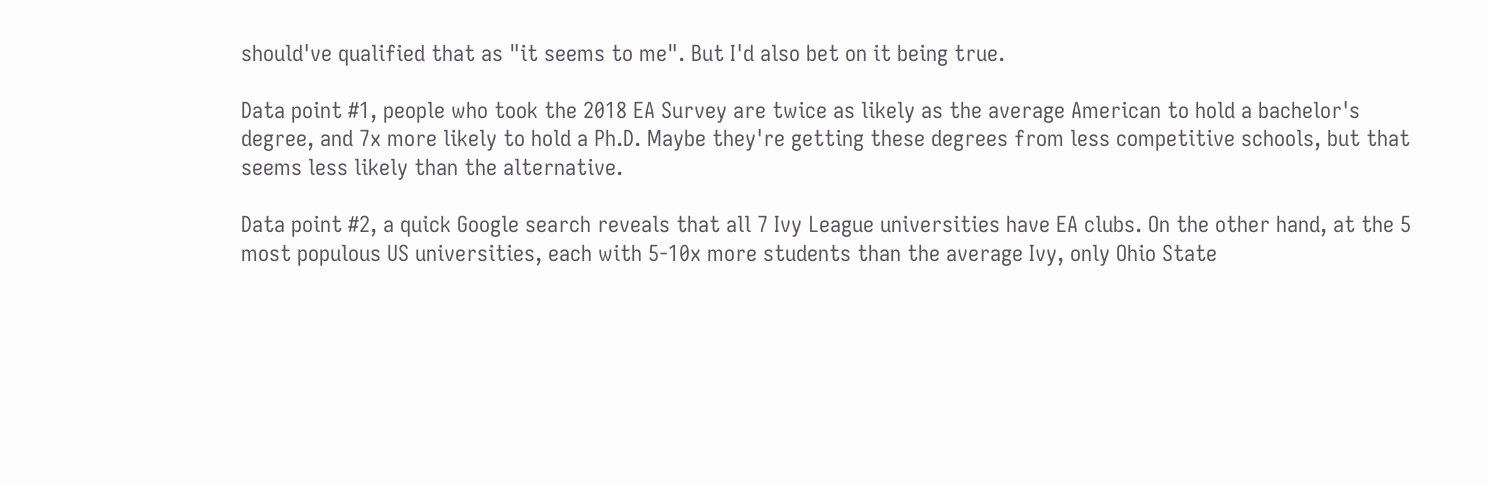should've qualified that as "it seems to me". But I'd also bet on it being true.

Data point #1, people who took the 2018 EA Survey are twice as likely as the average American to hold a bachelor's degree, and 7x more likely to hold a Ph.D. Maybe they're getting these degrees from less competitive schools, but that seems less likely than the alternative.

Data point #2, a quick Google search reveals that all 7 Ivy League universities have EA clubs. On the other hand, at the 5 most populous US universities, each with 5-10x more students than the average Ivy, only Ohio State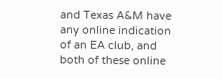and Texas A&M have any online indication of an EA club, and both of these online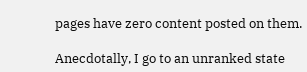pages have zero content posted on them.

Anecdotally, I go to an unranked state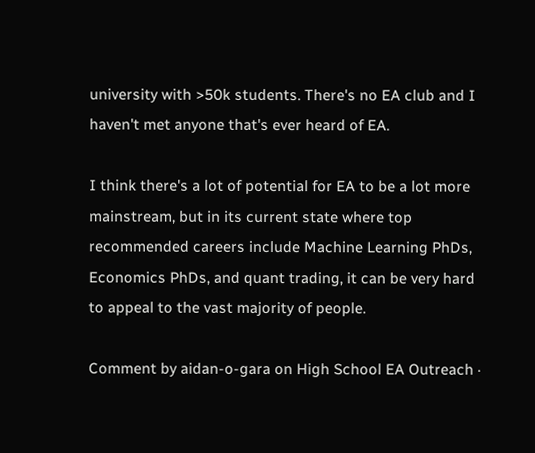university with >50k students. There's no EA club and I haven't met anyone that's ever heard of EA.

I think there's a lot of potential for EA to be a lot more mainstream, but in its current state where top recommended careers include Machine Learning PhDs, Economics PhDs, and quant trading, it can be very hard to appeal to the vast majority of people.

Comment by aidan-o-gara on High School EA Outreach ·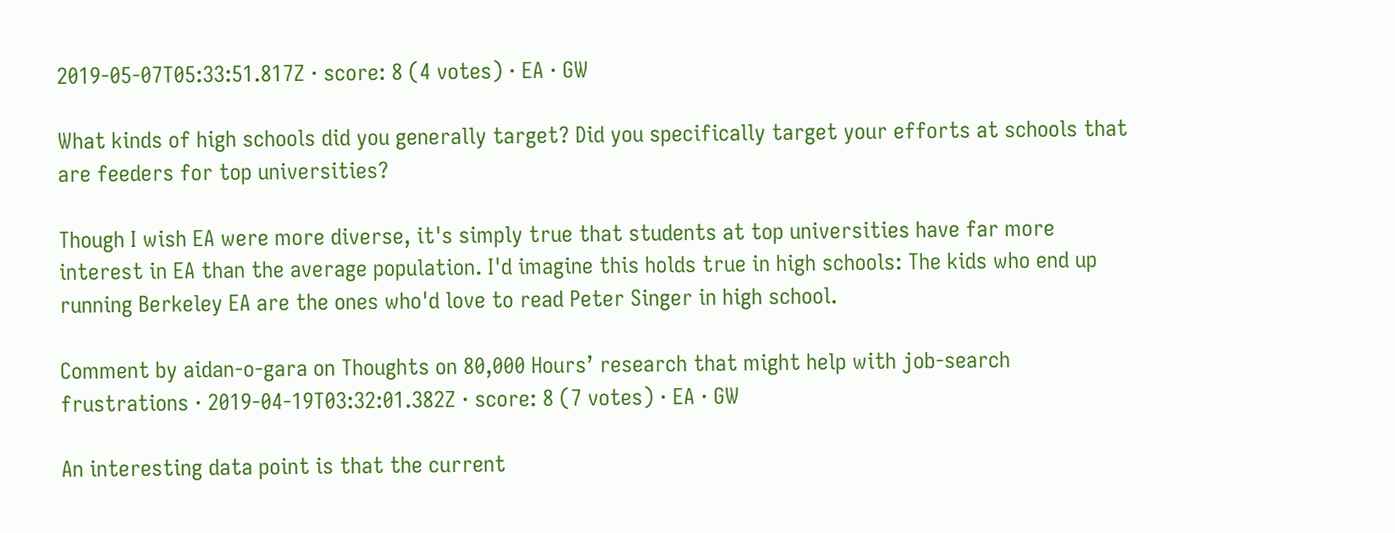2019-05-07T05:33:51.817Z · score: 8 (4 votes) · EA · GW

What kinds of high schools did you generally target? Did you specifically target your efforts at schools that are feeders for top universities?

Though I wish EA were more diverse, it's simply true that students at top universities have far more interest in EA than the average population. I'd imagine this holds true in high schools: The kids who end up running Berkeley EA are the ones who'd love to read Peter Singer in high school.

Comment by aidan-o-gara on Thoughts on 80,000 Hours’ research that might help with job-search frustrations · 2019-04-19T03:32:01.382Z · score: 8 (7 votes) · EA · GW

An interesting data point is that the current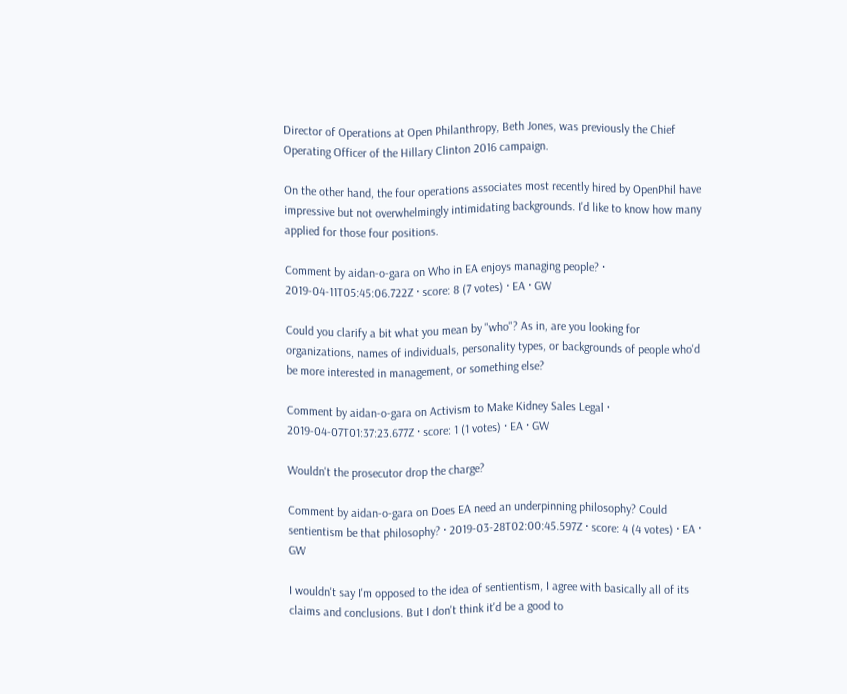Director of Operations at Open Philanthropy, Beth Jones, was previously the Chief Operating Officer of the Hillary Clinton 2016 campaign.

On the other hand, the four operations associates most recently hired by OpenPhil have impressive but not overwhelmingly intimidating backgrounds. I'd like to know how many applied for those four positions.

Comment by aidan-o-gara on Who in EA enjoys managing people? · 2019-04-11T05:45:06.722Z · score: 8 (7 votes) · EA · GW

Could you clarify a bit what you mean by "who"? As in, are you looking for organizations, names of individuals, personality types, or backgrounds of people who'd be more interested in management, or something else?

Comment by aidan-o-gara on Activism to Make Kidney Sales Legal · 2019-04-07T01:37:23.677Z · score: 1 (1 votes) · EA · GW

Wouldn't the prosecutor drop the charge?

Comment by aidan-o-gara on Does EA need an underpinning philosophy? Could sentientism be that philosophy? · 2019-03-28T02:00:45.597Z · score: 4 (4 votes) · EA · GW

I wouldn't say I'm opposed to the idea of sentientism, I agree with basically all of its claims and conclusions. But I don't think it'd be a good to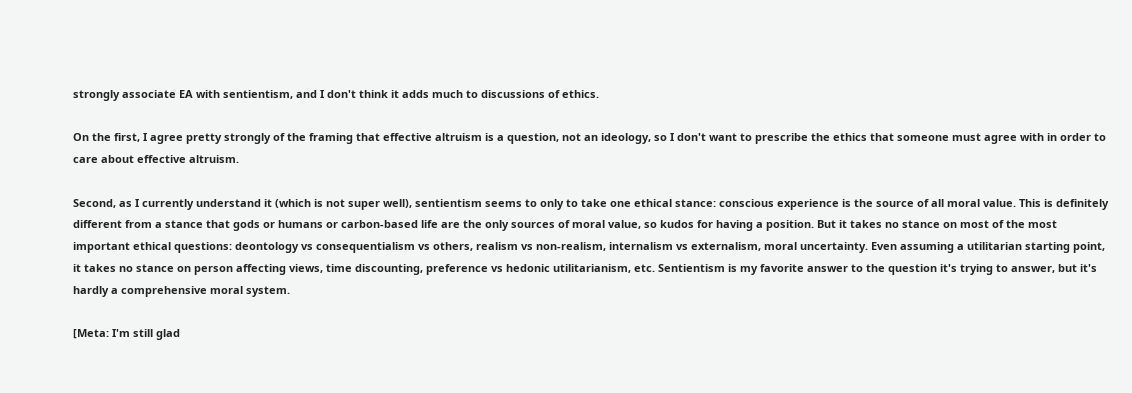strongly associate EA with sentientism, and I don't think it adds much to discussions of ethics.

On the first, I agree pretty strongly of the framing that effective altruism is a question, not an ideology, so I don't want to prescribe the ethics that someone must agree with in order to care about effective altruism.

Second, as I currently understand it (which is not super well), sentientism seems to only to take one ethical stance: conscious experience is the source of all moral value. This is definitely different from a stance that gods or humans or carbon-based life are the only sources of moral value, so kudos for having a position. But it takes no stance on most of the most important ethical questions: deontology vs consequentialism vs others, realism vs non-realism, internalism vs externalism, moral uncertainty. Even assuming a utilitarian starting point, it takes no stance on person affecting views, time discounting, preference vs hedonic utilitarianism, etc. Sentientism is my favorite answer to the question it's trying to answer, but it's hardly a comprehensive moral system.

[Meta: I'm still glad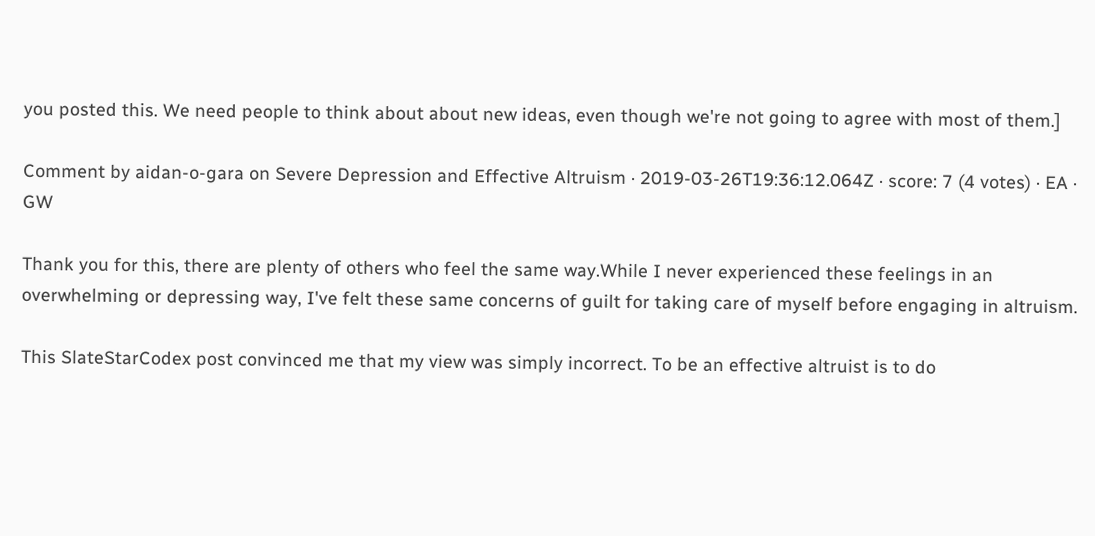you posted this. We need people to think about about new ideas, even though we're not going to agree with most of them.]

Comment by aidan-o-gara on Severe Depression and Effective Altruism · 2019-03-26T19:36:12.064Z · score: 7 (4 votes) · EA · GW

Thank you for this, there are plenty of others who feel the same way.While I never experienced these feelings in an overwhelming or depressing way, I've felt these same concerns of guilt for taking care of myself before engaging in altruism.

This SlateStarCodex post convinced me that my view was simply incorrect. To be an effective altruist is to do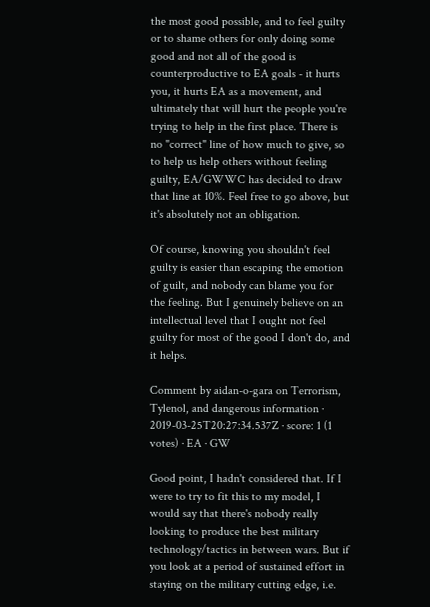the most good possible, and to feel guilty or to shame others for only doing some good and not all of the good is counterproductive to EA goals - it hurts you, it hurts EA as a movement, and ultimately that will hurt the people you're trying to help in the first place. There is no "correct" line of how much to give, so to help us help others without feeling guilty, EA/GWWC has decided to draw that line at 10%. Feel free to go above, but it's absolutely not an obligation.

Of course, knowing you shouldn't feel guilty is easier than escaping the emotion of guilt, and nobody can blame you for the feeling. But I genuinely believe on an intellectual level that I ought not feel guilty for most of the good I don't do, and it helps.

Comment by aidan-o-gara on Terrorism, Tylenol, and dangerous information · 2019-03-25T20:27:34.537Z · score: 1 (1 votes) · EA · GW

Good point, I hadn't considered that. If I were to try to fit this to my model, I would say that there's nobody really looking to produce the best military technology/tactics in between wars. But if you look at a period of sustained effort in staying on the military cutting edge, i.e.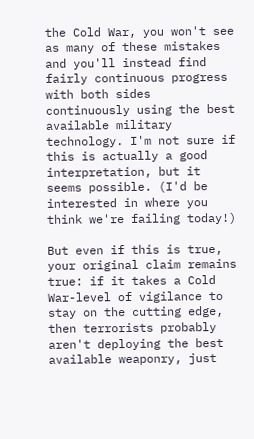the Cold War, you won't see as many of these mistakes and you'll instead find fairly continuous progress with both sides continuously using the best available military technology. I'm not sure if this is actually a good interpretation, but it seems possible. (I'd be interested in where you think we're failing today!)

But even if this is true, your original claim remains true: if it takes a Cold War-level of vigilance to stay on the cutting edge, then terrorists probably aren't deploying the best available weaponry, just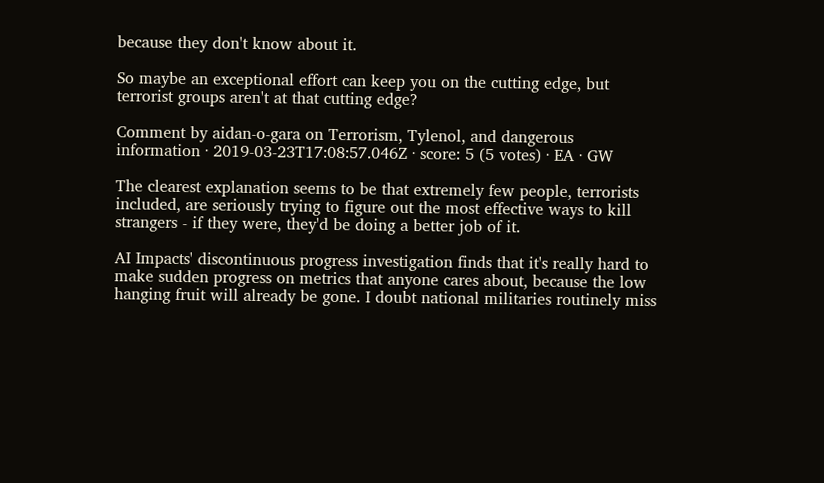because they don't know about it.

So maybe an exceptional effort can keep you on the cutting edge, but terrorist groups aren't at that cutting edge?

Comment by aidan-o-gara on Terrorism, Tylenol, and dangerous information · 2019-03-23T17:08:57.046Z · score: 5 (5 votes) · EA · GW

The clearest explanation seems to be that extremely few people, terrorists included, are seriously trying to figure out the most effective ways to kill strangers - if they were, they'd be doing a better job of it.

AI Impacts' discontinuous progress investigation finds that it's really hard to make sudden progress on metrics that anyone cares about, because the low hanging fruit will already be gone. I doubt national militaries routinely miss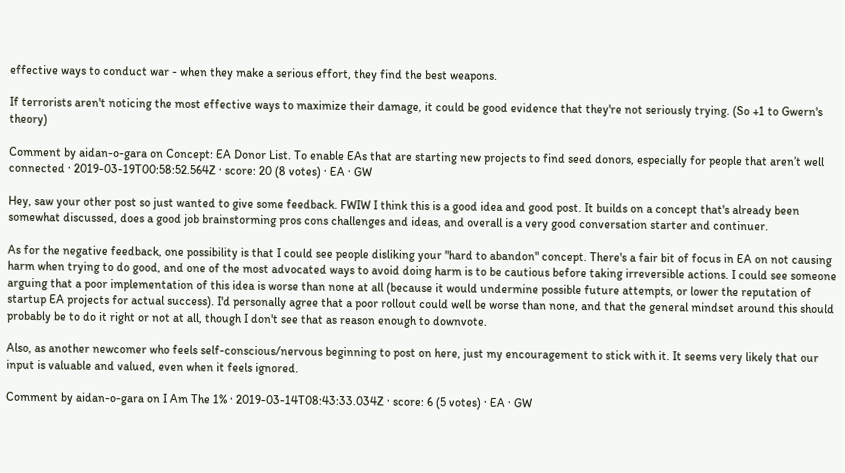effective ways to conduct war - when they make a serious effort, they find the best weapons.

If terrorists aren't noticing the most effective ways to maximize their damage, it could be good evidence that they're not seriously trying. (So +1 to Gwern's theory)

Comment by aidan-o-gara on Concept: EA Donor List. To enable EAs that are starting new projects to find seed donors, especially for people that aren’t well connected · 2019-03-19T00:58:52.564Z · score: 20 (8 votes) · EA · GW

Hey, saw your other post so just wanted to give some feedback. FWIW I think this is a good idea and good post. It builds on a concept that's already been somewhat discussed, does a good job brainstorming pros cons challenges and ideas, and overall is a very good conversation starter and continuer.

As for the negative feedback, one possibility is that I could see people disliking your "hard to abandon" concept. There's a fair bit of focus in EA on not causing harm when trying to do good, and one of the most advocated ways to avoid doing harm is to be cautious before taking irreversible actions. I could see someone arguing that a poor implementation of this idea is worse than none at all (because it would undermine possible future attempts, or lower the reputation of startup EA projects for actual success). I'd personally agree that a poor rollout could well be worse than none, and that the general mindset around this should probably be to do it right or not at all, though I don't see that as reason enough to downvote.

Also, as another newcomer who feels self-conscious/nervous beginning to post on here, just my encouragement to stick with it. It seems very likely that our input is valuable and valued, even when it feels ignored.

Comment by aidan-o-gara on I Am The 1% · 2019-03-14T08:43:33.034Z · score: 6 (5 votes) · EA · GW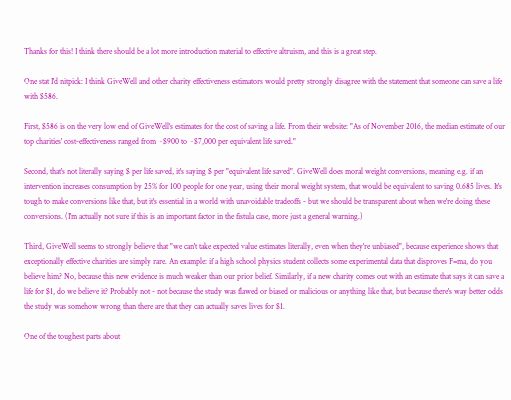Thanks for this! I think there should be a lot more introduction material to effective altruism, and this is a great step.

One stat I'd nitpick: I think GiveWell and other charity effectiveness estimators would pretty strongly disagree with the statement that someone can save a life with $586.

First, $586 is on the very low end of GiveWell's estimates for the cost of saving a life. From their website: "As of November 2016, the median estimate of our top charities' cost-effectiveness ranged from ~$900 to ~$7,000 per equivalent life saved."

Second, that's not literally saying $ per life saved, it's saying $ per "equivalent life saved". GiveWell does moral weight conversions, meaning e.g. if an intervention increases consumption by 25% for 100 people for one year, using their moral weight system, that would be equivalent to saving 0.685 lives. It's tough to make conversions like that, but it's essential in a world with unavoidable tradeoffs - but we should be transparent about when we're doing these conversions. (I'm actually not sure if this is an important factor in the fistula case, more just a general warning.)

Third, GiveWell seems to strongly believe that "we can't take expected value estimates literally, even when they're unbiased", because experience shows that exceptionally effective charities are simply rare. An example: if a high school physics student collects some experimental data that disproves F=ma, do you believe him? No, because this new evidence is much weaker than our prior belief. Similarly, if a new charity comes out with an estimate that says it can save a life for $1, do we believe it? Probably not - not because the study was flawed or biased or malicious or anything like that, but because there's way better odds the study was somehow wrong than there are that they can actually saves lives for $1.

One of the toughest parts about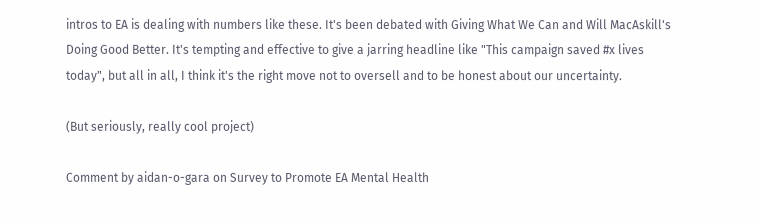intros to EA is dealing with numbers like these. It's been debated with Giving What We Can and Will MacAskill's Doing Good Better. It's tempting and effective to give a jarring headline like "This campaign saved #x lives today", but all in all, I think it's the right move not to oversell and to be honest about our uncertainty.

(But seriously, really cool project)

Comment by aidan-o-gara on Survey to Promote EA Mental Health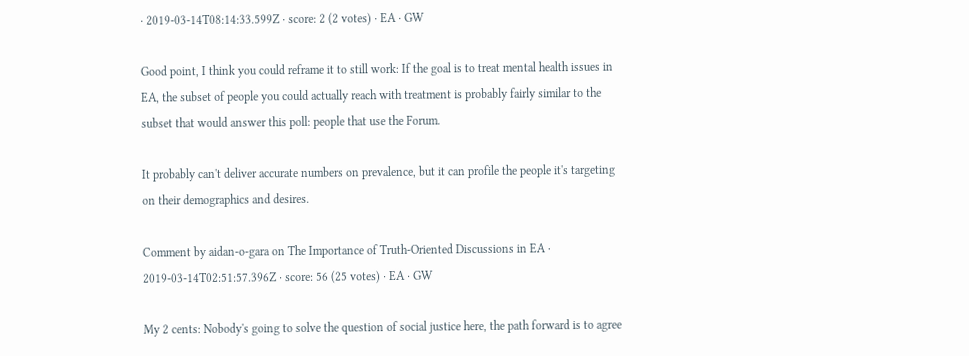· 2019-03-14T08:14:33.599Z · score: 2 (2 votes) · EA · GW

Good point, I think you could reframe it to still work: If the goal is to treat mental health issues in EA, the subset of people you could actually reach with treatment is probably fairly similar to the subset that would answer this poll: people that use the Forum.

It probably can't deliver accurate numbers on prevalence, but it can profile the people it's targeting on their demographics and desires.

Comment by aidan-o-gara on The Importance of Truth-Oriented Discussions in EA · 2019-03-14T02:51:57.396Z · score: 56 (25 votes) · EA · GW

My 2 cents: Nobody's going to solve the question of social justice here, the path forward is to agree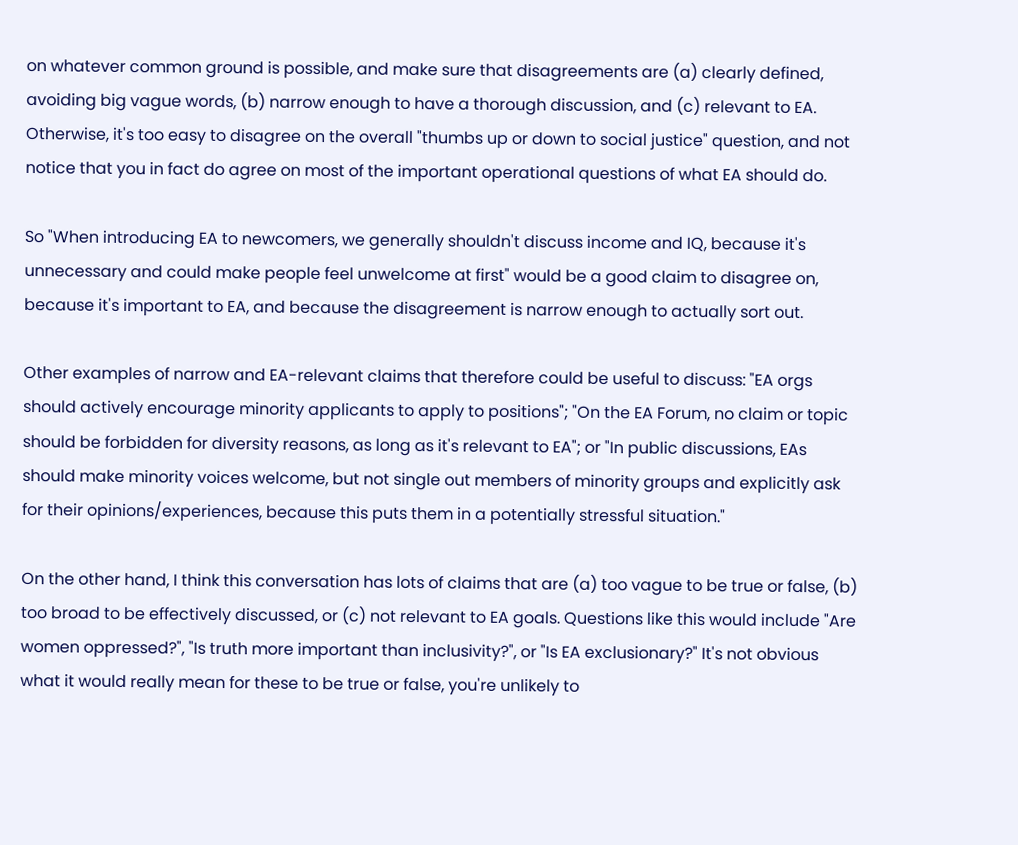on whatever common ground is possible, and make sure that disagreements are (a) clearly defined, avoiding big vague words, (b) narrow enough to have a thorough discussion, and (c) relevant to EA. Otherwise, it's too easy to disagree on the overall "thumbs up or down to social justice" question, and not notice that you in fact do agree on most of the important operational questions of what EA should do.

So "When introducing EA to newcomers, we generally shouldn't discuss income and IQ, because it's unnecessary and could make people feel unwelcome at first" would be a good claim to disagree on, because it's important to EA, and because the disagreement is narrow enough to actually sort out.

Other examples of narrow and EA-relevant claims that therefore could be useful to discuss: "EA orgs should actively encourage minority applicants to apply to positions"; "On the EA Forum, no claim or topic should be forbidden for diversity reasons, as long as it's relevant to EA"; or "In public discussions, EAs should make minority voices welcome, but not single out members of minority groups and explicitly ask for their opinions/experiences, because this puts them in a potentially stressful situation."

On the other hand, I think this conversation has lots of claims that are (a) too vague to be true or false, (b) too broad to be effectively discussed, or (c) not relevant to EA goals. Questions like this would include "Are women oppressed?", "Is truth more important than inclusivity?", or "Is EA exclusionary?" It's not obvious what it would really mean for these to be true or false, you're unlikely to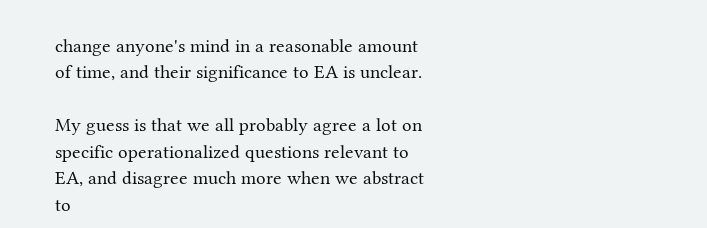change anyone's mind in a reasonable amount of time, and their significance to EA is unclear.

My guess is that we all probably agree a lot on specific operationalized questions relevant to EA, and disagree much more when we abstract to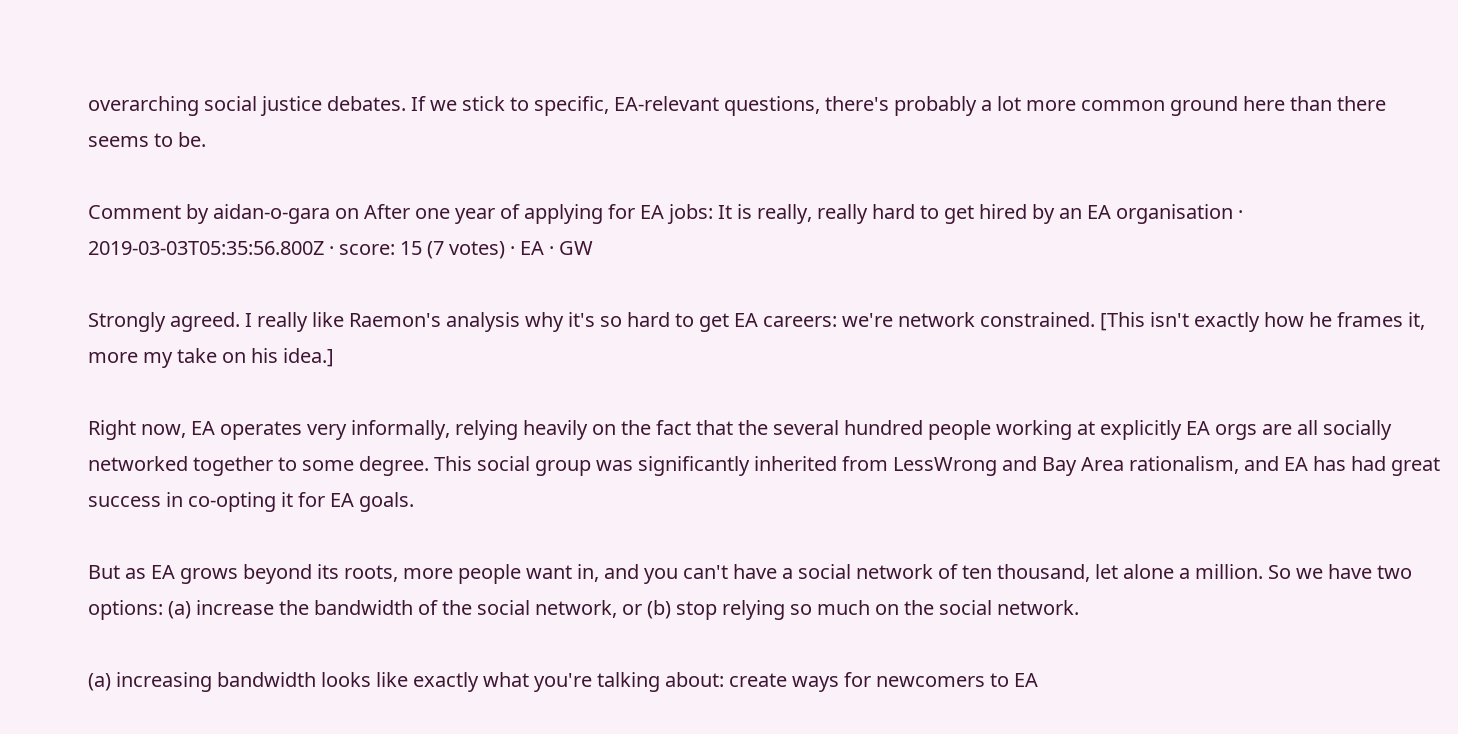overarching social justice debates. If we stick to specific, EA-relevant questions, there's probably a lot more common ground here than there seems to be.

Comment by aidan-o-gara on After one year of applying for EA jobs: It is really, really hard to get hired by an EA organisation · 2019-03-03T05:35:56.800Z · score: 15 (7 votes) · EA · GW

Strongly agreed. I really like Raemon's analysis why it's so hard to get EA careers: we're network constrained. [This isn't exactly how he frames it, more my take on his idea.]

Right now, EA operates very informally, relying heavily on the fact that the several hundred people working at explicitly EA orgs are all socially networked together to some degree. This social group was significantly inherited from LessWrong and Bay Area rationalism, and EA has had great success in co-opting it for EA goals.

But as EA grows beyond its roots, more people want in, and you can't have a social network of ten thousand, let alone a million. So we have two options: (a) increase the bandwidth of the social network, or (b) stop relying so much on the social network.

(a) increasing bandwidth looks like exactly what you're talking about: create ways for newcomers to EA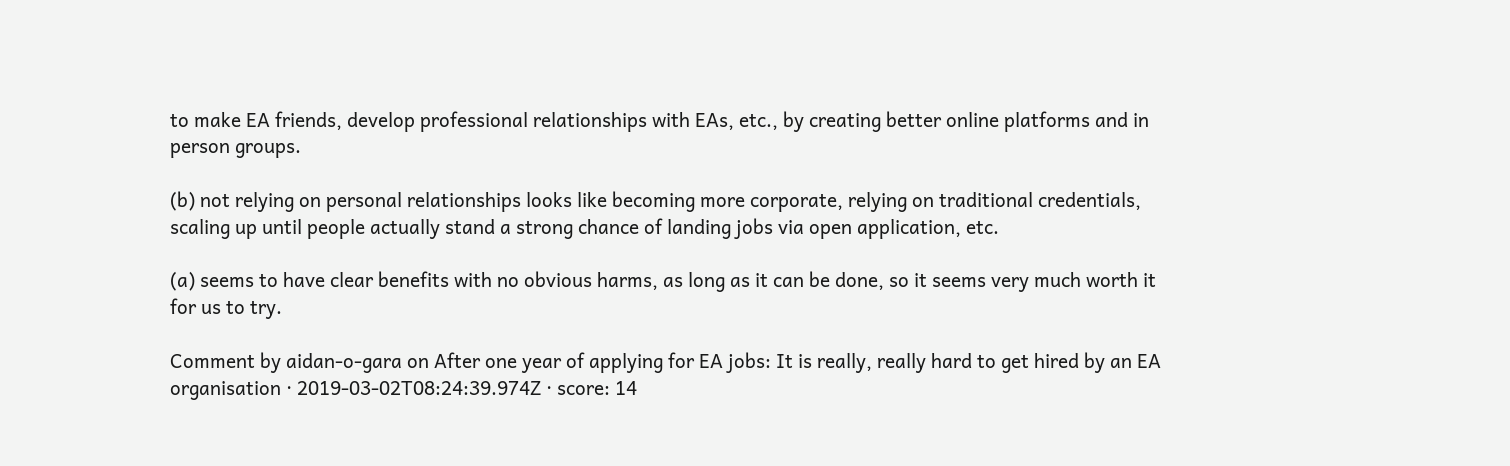to make EA friends, develop professional relationships with EAs, etc., by creating better online platforms and in person groups.

(b) not relying on personal relationships looks like becoming more corporate, relying on traditional credentials, scaling up until people actually stand a strong chance of landing jobs via open application, etc.

(a) seems to have clear benefits with no obvious harms, as long as it can be done, so it seems very much worth it for us to try.

Comment by aidan-o-gara on After one year of applying for EA jobs: It is really, really hard to get hired by an EA organisation · 2019-03-02T08:24:39.974Z · score: 14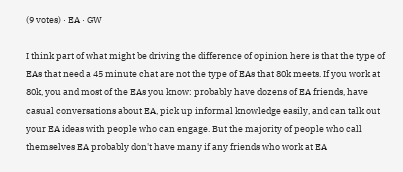(9 votes) · EA · GW

I think part of what might be driving the difference of opinion here is that the type of EAs that need a 45 minute chat are not the type of EAs that 80k meets. If you work at 80k, you and most of the EAs you know: probably have dozens of EA friends, have casual conversations about EA, pick up informal knowledge easily, and can talk out your EA ideas with people who can engage. But the majority of people who call themselves EA probably don't have many if any friends who work at EA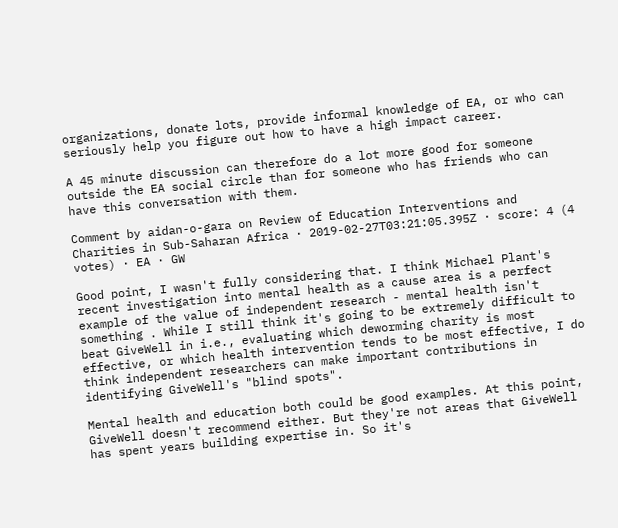organizations, donate lots, provide informal knowledge of EA, or who can seriously help you figure out how to have a high impact career.

A 45 minute discussion can therefore do a lot more good for someone outside the EA social circle than for someone who has friends who can have this conversation with them.

Comment by aidan-o-gara on Review of Education Interventions and Charities in Sub-Saharan Africa · 2019-02-27T03:21:05.395Z · score: 4 (4 votes) · EA · GW

Good point, I wasn't fully considering that. I think Michael Plant's recent investigation into mental health as a cause area is a perfect example of the value of independent research - mental health isn't something . While I still think it's going to be extremely difficult to beat GiveWell in i.e., evaluating which deworming charity is most effective, or which health intervention tends to be most effective, I do think independent researchers can make important contributions in identifying GiveWell's "blind spots".

Mental health and education both could be good examples. At this point, GiveWell doesn't recommend either. But they're not areas that GiveWell has spent years building expertise in. So it's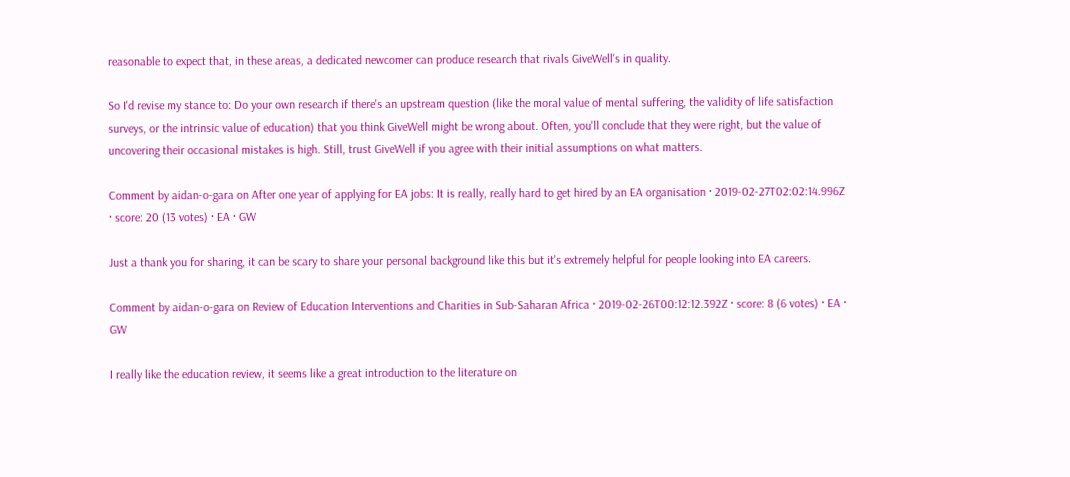reasonable to expect that, in these areas, a dedicated newcomer can produce research that rivals GiveWell's in quality.

So I'd revise my stance to: Do your own research if there's an upstream question (like the moral value of mental suffering, the validity of life satisfaction surveys, or the intrinsic value of education) that you think GiveWell might be wrong about. Often, you'll conclude that they were right, but the value of uncovering their occasional mistakes is high. Still, trust GiveWell if you agree with their initial assumptions on what matters.

Comment by aidan-o-gara on After one year of applying for EA jobs: It is really, really hard to get hired by an EA organisation · 2019-02-27T02:02:14.996Z · score: 20 (13 votes) · EA · GW

Just a thank you for sharing, it can be scary to share your personal background like this but it's extremely helpful for people looking into EA careers.

Comment by aidan-o-gara on Review of Education Interventions and Charities in Sub-Saharan Africa · 2019-02-26T00:12:12.392Z · score: 8 (6 votes) · EA · GW

I really like the education review, it seems like a great introduction to the literature on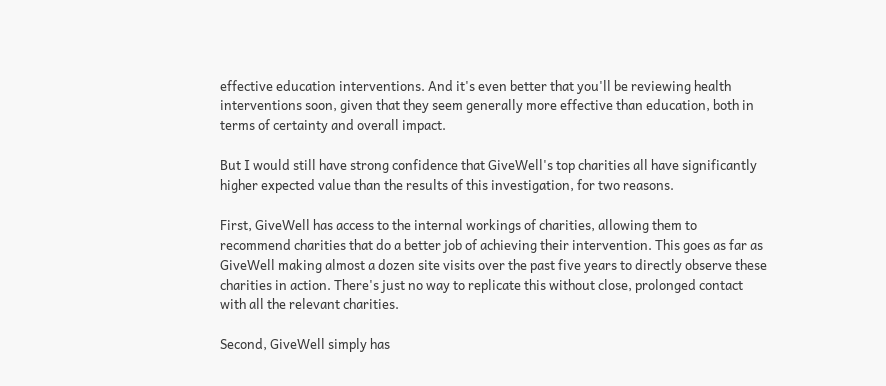effective education interventions. And it's even better that you'll be reviewing health interventions soon, given that they seem generally more effective than education, both in terms of certainty and overall impact.

But I would still have strong confidence that GiveWell's top charities all have significantly higher expected value than the results of this investigation, for two reasons.

First, GiveWell has access to the internal workings of charities, allowing them to recommend charities that do a better job of achieving their intervention. This goes as far as GiveWell making almost a dozen site visits over the past five years to directly observe these charities in action. There's just no way to replicate this without close, prolonged contact with all the relevant charities.

Second, GiveWell simply has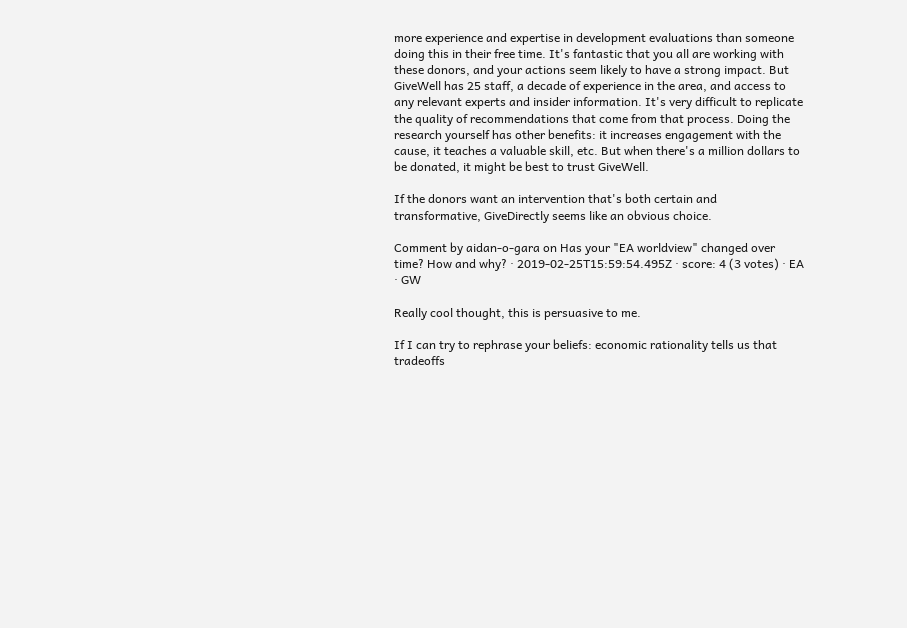more experience and expertise in development evaluations than someone doing this in their free time. It's fantastic that you all are working with these donors, and your actions seem likely to have a strong impact. But GiveWell has 25 staff, a decade of experience in the area, and access to any relevant experts and insider information. It's very difficult to replicate the quality of recommendations that come from that process. Doing the research yourself has other benefits: it increases engagement with the cause, it teaches a valuable skill, etc. But when there's a million dollars to be donated, it might be best to trust GiveWell.

If the donors want an intervention that's both certain and transformative, GiveDirectly seems like an obvious choice.

Comment by aidan-o-gara on Has your "EA worldview" changed over time? How and why? · 2019-02-25T15:59:54.495Z · score: 4 (3 votes) · EA · GW

Really cool thought, this is persuasive to me.

If I can try to rephrase your beliefs: economic rationality tells us that tradeoffs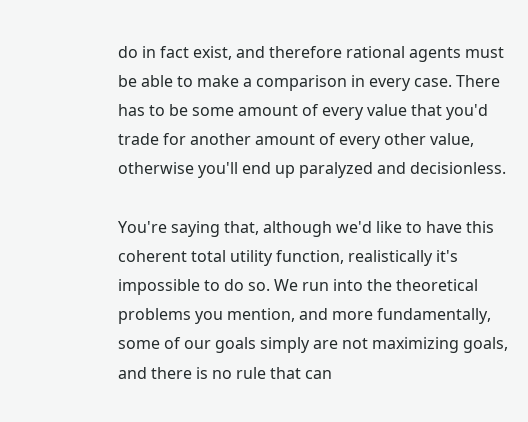do in fact exist, and therefore rational agents must be able to make a comparison in every case. There has to be some amount of every value that you'd trade for another amount of every other value, otherwise you'll end up paralyzed and decisionless.

You're saying that, although we'd like to have this coherent total utility function, realistically it's impossible to do so. We run into the theoretical problems you mention, and more fundamentally, some of our goals simply are not maximizing goals, and there is no rule that can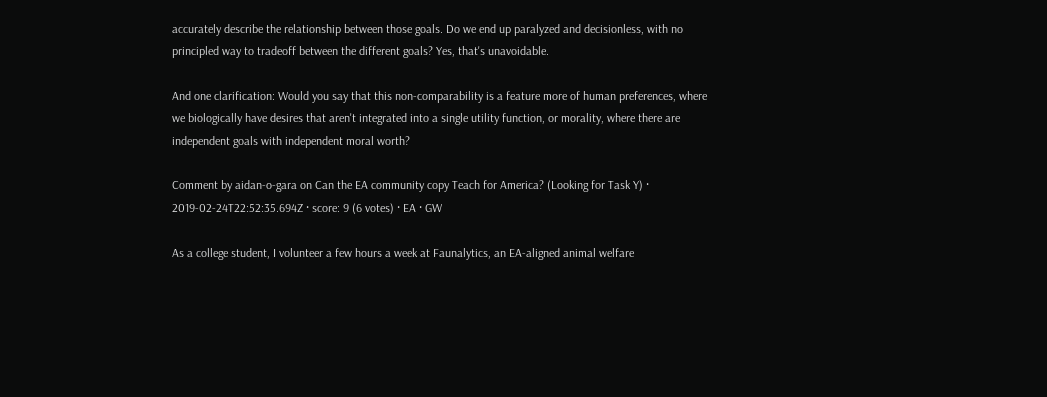accurately describe the relationship between those goals. Do we end up paralyzed and decisionless, with no principled way to tradeoff between the different goals? Yes, that's unavoidable.

And one clarification: Would you say that this non-comparability is a feature more of human preferences, where we biologically have desires that aren't integrated into a single utility function, or morality, where there are independent goals with independent moral worth?

Comment by aidan-o-gara on Can the EA community copy Teach for America? (Looking for Task Y) · 2019-02-24T22:52:35.694Z · score: 9 (6 votes) · EA · GW

As a college student, I volunteer a few hours a week at Faunalytics, an EA-aligned animal welfare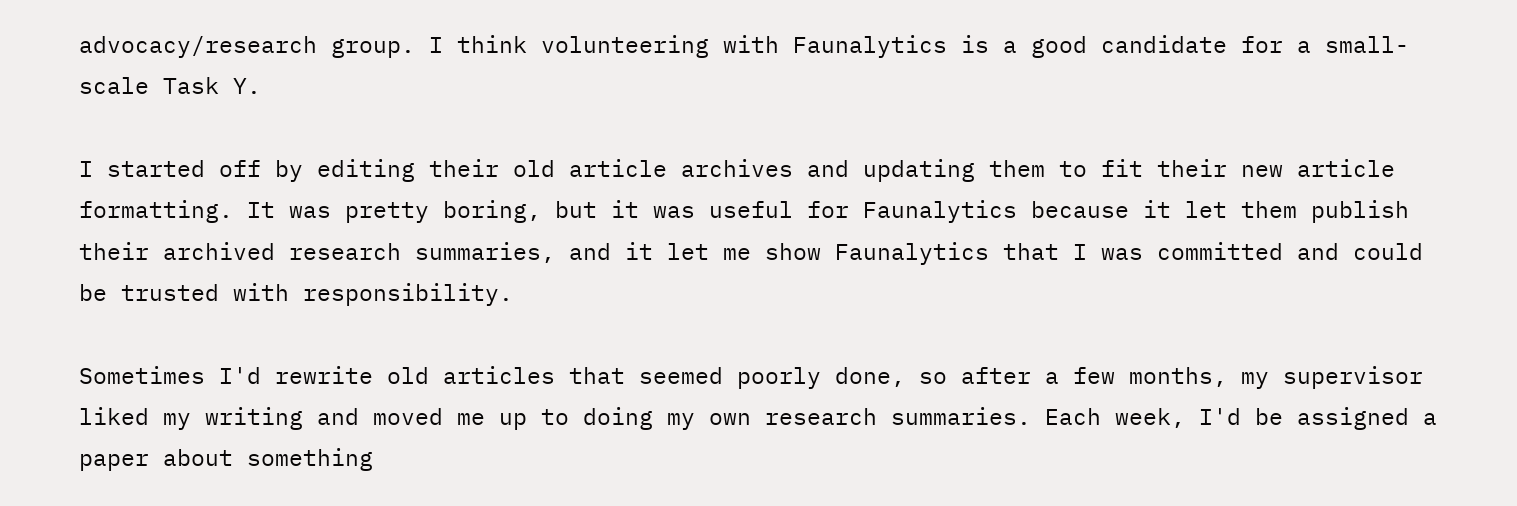advocacy/research group. I think volunteering with Faunalytics is a good candidate for a small-scale Task Y.

I started off by editing their old article archives and updating them to fit their new article formatting. It was pretty boring, but it was useful for Faunalytics because it let them publish their archived research summaries, and it let me show Faunalytics that I was committed and could be trusted with responsibility.

Sometimes I'd rewrite old articles that seemed poorly done, so after a few months, my supervisor liked my writing and moved me up to doing my own research summaries. Each week, I'd be assigned a paper about something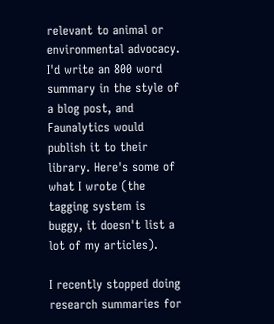relevant to animal or environmental advocacy. I'd write an 800 word summary in the style of a blog post, and Faunalytics would publish it to their library. Here's some of what I wrote (the tagging system is buggy, it doesn't list a lot of my articles).

I recently stopped doing research summaries for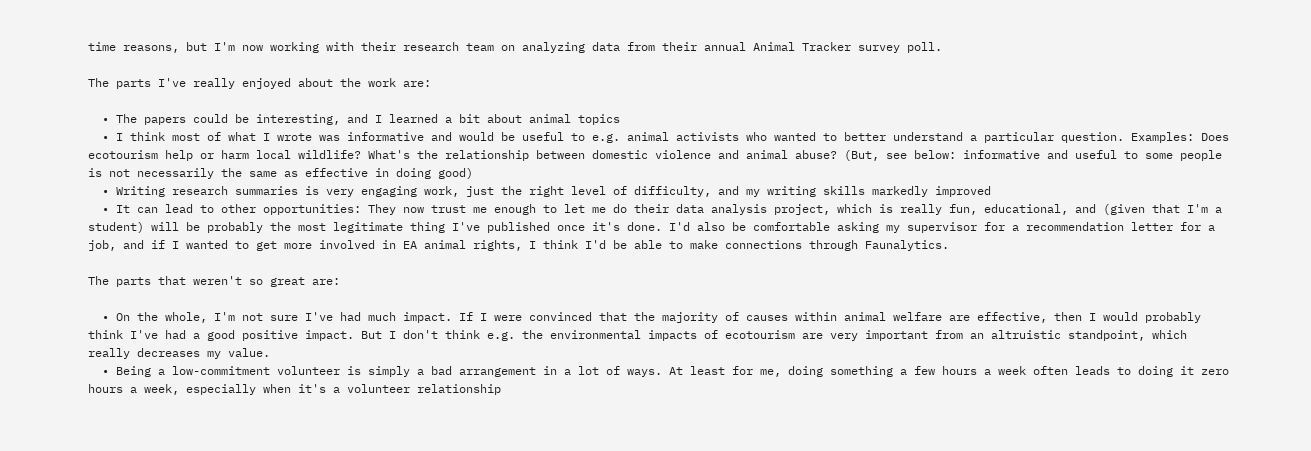time reasons, but I'm now working with their research team on analyzing data from their annual Animal Tracker survey poll.

The parts I've really enjoyed about the work are:

  • The papers could be interesting, and I learned a bit about animal topics
  • I think most of what I wrote was informative and would be useful to e.g. animal activists who wanted to better understand a particular question. Examples: Does ecotourism help or harm local wildlife? What's the relationship between domestic violence and animal abuse? (But, see below: informative and useful to some people is not necessarily the same as effective in doing good)
  • Writing research summaries is very engaging work, just the right level of difficulty, and my writing skills markedly improved
  • It can lead to other opportunities: They now trust me enough to let me do their data analysis project, which is really fun, educational, and (given that I'm a student) will be probably the most legitimate thing I've published once it's done. I'd also be comfortable asking my supervisor for a recommendation letter for a job, and if I wanted to get more involved in EA animal rights, I think I'd be able to make connections through Faunalytics.

The parts that weren't so great are:

  • On the whole, I'm not sure I've had much impact. If I were convinced that the majority of causes within animal welfare are effective, then I would probably think I've had a good positive impact. But I don't think e.g. the environmental impacts of ecotourism are very important from an altruistic standpoint, which really decreases my value.
  • Being a low-commitment volunteer is simply a bad arrangement in a lot of ways. At least for me, doing something a few hours a week often leads to doing it zero hours a week, especially when it's a volunteer relationship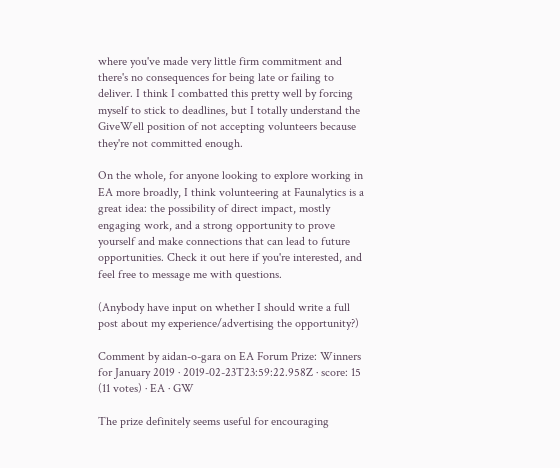where you've made very little firm commitment and there's no consequences for being late or failing to deliver. I think I combatted this pretty well by forcing myself to stick to deadlines, but I totally understand the GiveWell position of not accepting volunteers because they're not committed enough.

On the whole, for anyone looking to explore working in EA more broadly, I think volunteering at Faunalytics is a great idea: the possibility of direct impact, mostly engaging work, and a strong opportunity to prove yourself and make connections that can lead to future opportunities. Check it out here if you're interested, and feel free to message me with questions.

(Anybody have input on whether I should write a full post about my experience/advertising the opportunity?)

Comment by aidan-o-gara on EA Forum Prize: Winners for January 2019 · 2019-02-23T23:59:22.958Z · score: 15 (11 votes) · EA · GW

The prize definitely seems useful for encouraging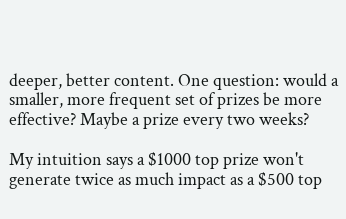deeper, better content. One question: would a smaller, more frequent set of prizes be more effective? Maybe a prize every two weeks?

My intuition says a $1000 top prize won't generate twice as much impact as a $500 top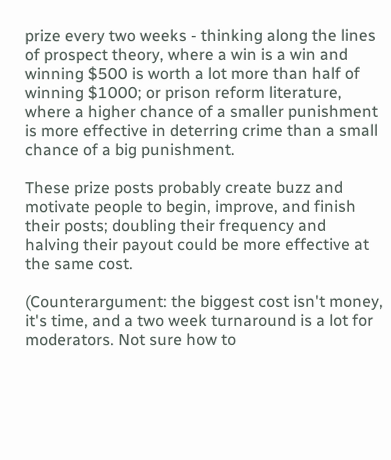prize every two weeks - thinking along the lines of prospect theory, where a win is a win and winning $500 is worth a lot more than half of winning $1000; or prison reform literature, where a higher chance of a smaller punishment is more effective in deterring crime than a small chance of a big punishment.

These prize posts probably create buzz and motivate people to begin, improve, and finish their posts; doubling their frequency and halving their payout could be more effective at the same cost.

(Counterargument: the biggest cost isn't money, it's time, and a two week turnaround is a lot for moderators. Not sure how to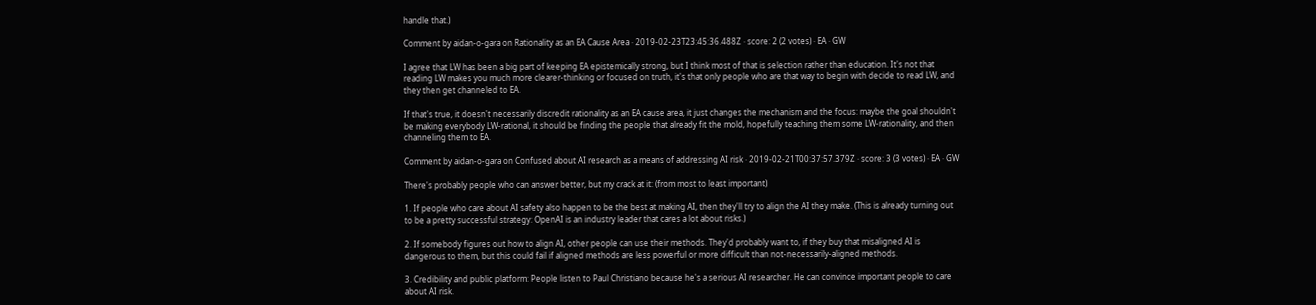handle that.)

Comment by aidan-o-gara on Rationality as an EA Cause Area · 2019-02-23T23:45:36.488Z · score: 2 (2 votes) · EA · GW

I agree that LW has been a big part of keeping EA epistemically strong, but I think most of that is selection rather than education. It's not that reading LW makes you much more clearer-thinking or focused on truth, it's that only people who are that way to begin with decide to read LW, and they then get channeled to EA.

If that's true, it doesn't necessarily discredit rationality as an EA cause area, it just changes the mechanism and the focus: maybe the goal shouldn't be making everybody LW-rational, it should be finding the people that already fit the mold, hopefully teaching them some LW-rationality, and then channeling them to EA.

Comment by aidan-o-gara on Confused about AI research as a means of addressing AI risk · 2019-02-21T00:37:57.379Z · score: 3 (3 votes) · EA · GW

There's probably people who can answer better, but my crack at it: (from most to least important)

1. If people who care about AI safety also happen to be the best at making AI, then they'll try to align the AI they make. (This is already turning out to be a pretty successful strategy: OpenAI is an industry leader that cares a lot about risks.)

2. If somebody figures out how to align AI, other people can use their methods. They'd probably want to, if they buy that misaligned AI is dangerous to them, but this could fail if aligned methods are less powerful or more difficult than not-necessarily-aligned methods.

3. Credibility and public platform: People listen to Paul Christiano because he's a serious AI researcher. He can convince important people to care about AI risk.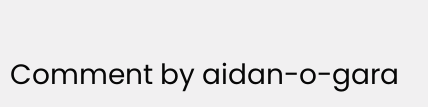Comment by aidan-o-gara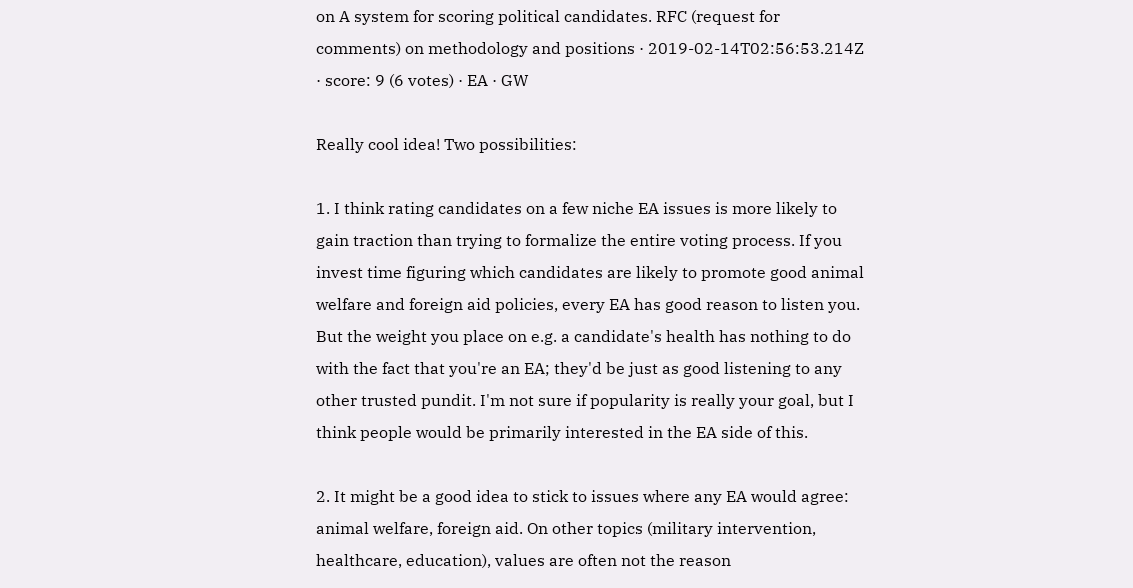on A system for scoring political candidates. RFC (request for comments) on methodology and positions · 2019-02-14T02:56:53.214Z · score: 9 (6 votes) · EA · GW

Really cool idea! Two possibilities:

1. I think rating candidates on a few niche EA issues is more likely to gain traction than trying to formalize the entire voting process. If you invest time figuring which candidates are likely to promote good animal welfare and foreign aid policies, every EA has good reason to listen you. But the weight you place on e.g. a candidate's health has nothing to do with the fact that you're an EA; they'd be just as good listening to any other trusted pundit. I'm not sure if popularity is really your goal, but I think people would be primarily interested in the EA side of this.

2. It might be a good idea to stick to issues where any EA would agree: animal welfare, foreign aid. On other topics (military intervention, healthcare, education), values are often not the reason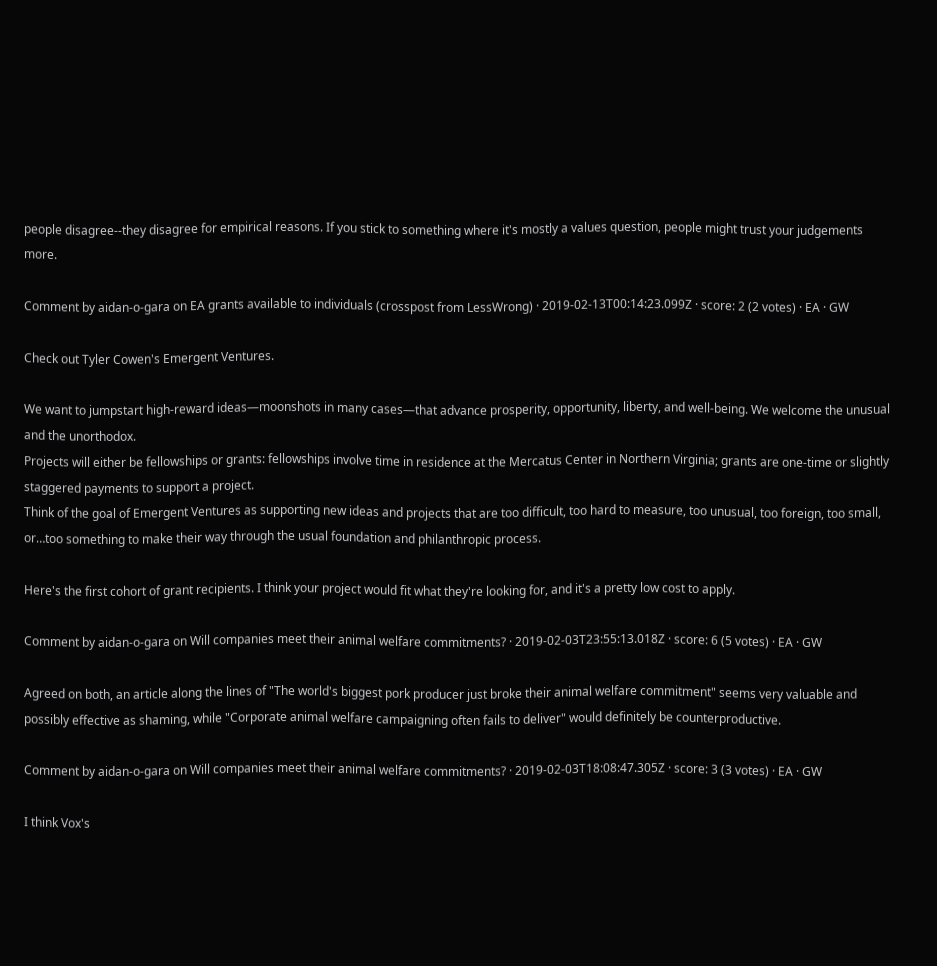people disagree--they disagree for empirical reasons. If you stick to something where it's mostly a values question, people might trust your judgements more.

Comment by aidan-o-gara on EA grants available to individuals (crosspost from LessWrong) · 2019-02-13T00:14:23.099Z · score: 2 (2 votes) · EA · GW

Check out Tyler Cowen's Emergent Ventures.

We want to jumpstart high-reward ideas—moonshots in many cases—that advance prosperity, opportunity, liberty, and well-being. We welcome the unusual and the unorthodox.
Projects will either be fellowships or grants: fellowships involve time in residence at the Mercatus Center in Northern Virginia; grants are one-time or slightly staggered payments to support a project.
Think of the goal of Emergent Ventures as supporting new ideas and projects that are too difficult, too hard to measure, too unusual, too foreign, too small, or…too something to make their way through the usual foundation and philanthropic process.

Here's the first cohort of grant recipients. I think your project would fit what they're looking for, and it's a pretty low cost to apply.

Comment by aidan-o-gara on Will companies meet their animal welfare commitments? · 2019-02-03T23:55:13.018Z · score: 6 (5 votes) · EA · GW

Agreed on both, an article along the lines of "The world's biggest pork producer just broke their animal welfare commitment" seems very valuable and possibly effective as shaming, while "Corporate animal welfare campaigning often fails to deliver" would definitely be counterproductive.

Comment by aidan-o-gara on Will companies meet their animal welfare commitments? · 2019-02-03T18:08:47.305Z · score: 3 (3 votes) · EA · GW

I think Vox's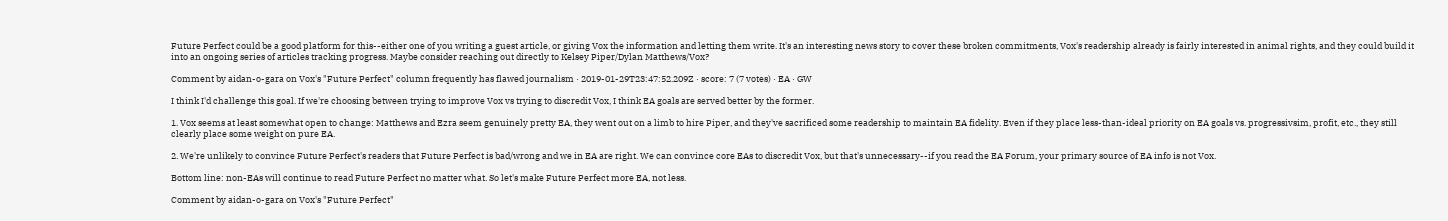Future Perfect could be a good platform for this--either one of you writing a guest article, or giving Vox the information and letting them write. It's an interesting news story to cover these broken commitments, Vox's readership already is fairly interested in animal rights, and they could build it into an ongoing series of articles tracking progress. Maybe consider reaching out directly to Kelsey Piper/Dylan Matthews/Vox?

Comment by aidan-o-gara on Vox's "Future Perfect" column frequently has flawed journalism · 2019-01-29T23:47:52.209Z · score: 7 (7 votes) · EA · GW

I think I'd challenge this goal. If we're choosing between trying to improve Vox vs trying to discredit Vox, I think EA goals are served better by the former.

1. Vox seems at least somewhat open to change: Matthews and Ezra seem genuinely pretty EA, they went out on a limb to hire Piper, and they've sacrificed some readership to maintain EA fidelity. Even if they place less-than-ideal priority on EA goals vs. progressivsim, profit, etc., they still clearly place some weight on pure EA.

2. We're unlikely to convince Future Perfect's readers that Future Perfect is bad/wrong and we in EA are right. We can convince core EAs to discredit Vox, but that's unnecessary--if you read the EA Forum, your primary source of EA info is not Vox.

Bottom line: non-EAs will continue to read Future Perfect no matter what. So let's make Future Perfect more EA, not less.

Comment by aidan-o-gara on Vox's "Future Perfect"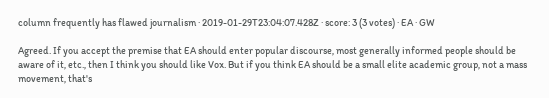column frequently has flawed journalism · 2019-01-29T23:04:07.428Z · score: 3 (3 votes) · EA · GW

Agreed. If you accept the premise that EA should enter popular discourse, most generally informed people should be aware of it, etc., then I think you should like Vox. But if you think EA should be a small elite academic group, not a mass movement, that's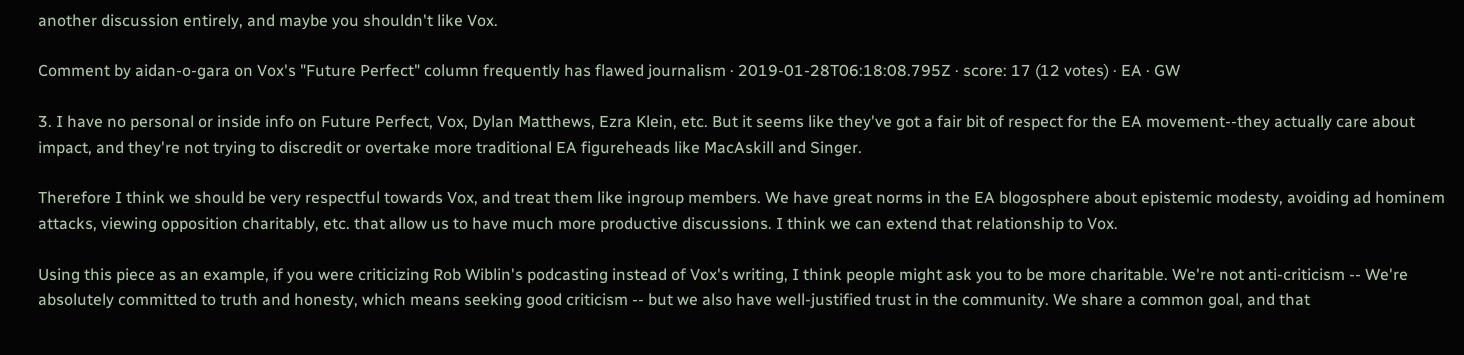another discussion entirely, and maybe you shouldn't like Vox.

Comment by aidan-o-gara on Vox's "Future Perfect" column frequently has flawed journalism · 2019-01-28T06:18:08.795Z · score: 17 (12 votes) · EA · GW

3. I have no personal or inside info on Future Perfect, Vox, Dylan Matthews, Ezra Klein, etc. But it seems like they've got a fair bit of respect for the EA movement--they actually care about impact, and they're not trying to discredit or overtake more traditional EA figureheads like MacAskill and Singer.

Therefore I think we should be very respectful towards Vox, and treat them like ingroup members. We have great norms in the EA blogosphere about epistemic modesty, avoiding ad hominem attacks, viewing opposition charitably, etc. that allow us to have much more productive discussions. I think we can extend that relationship to Vox.

Using this piece as an example, if you were criticizing Rob Wiblin's podcasting instead of Vox's writing, I think people might ask you to be more charitable. We're not anti-criticism -- We're absolutely committed to truth and honesty, which means seeking good criticism -- but we also have well-justified trust in the community. We share a common goal, and that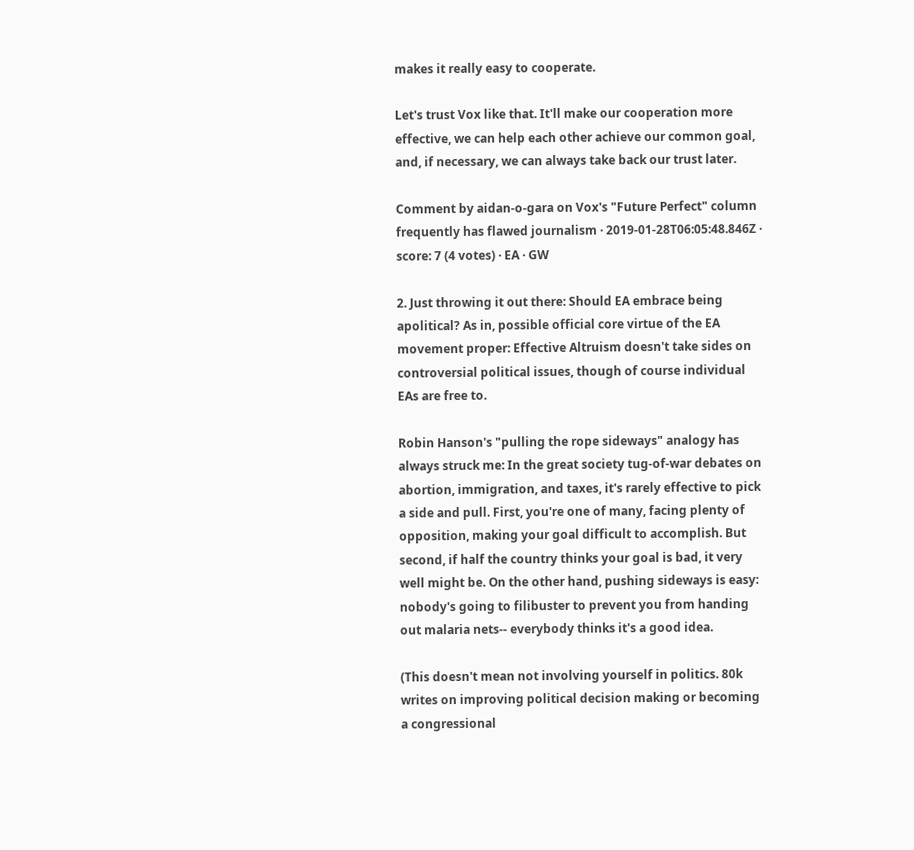makes it really easy to cooperate.

Let's trust Vox like that. It'll make our cooperation more effective, we can help each other achieve our common goal, and, if necessary, we can always take back our trust later.

Comment by aidan-o-gara on Vox's "Future Perfect" column frequently has flawed journalism · 2019-01-28T06:05:48.846Z · score: 7 (4 votes) · EA · GW

2. Just throwing it out there: Should EA embrace being apolitical? As in, possible official core virtue of the EA movement proper: Effective Altruism doesn't take sides on controversial political issues, though of course individual EAs are free to.

Robin Hanson's "pulling the rope sideways" analogy has always struck me: In the great society tug-of-war debates on abortion, immigration, and taxes, it's rarely effective to pick a side and pull. First, you're one of many, facing plenty of opposition, making your goal difficult to accomplish. But second, if half the country thinks your goal is bad, it very well might be. On the other hand, pushing sideways is easy: nobody's going to filibuster to prevent you from handing out malaria nets-- everybody thinks it's a good idea.

(This doesn't mean not involving yourself in politics. 80k writes on improving political decision making or becoming a congressional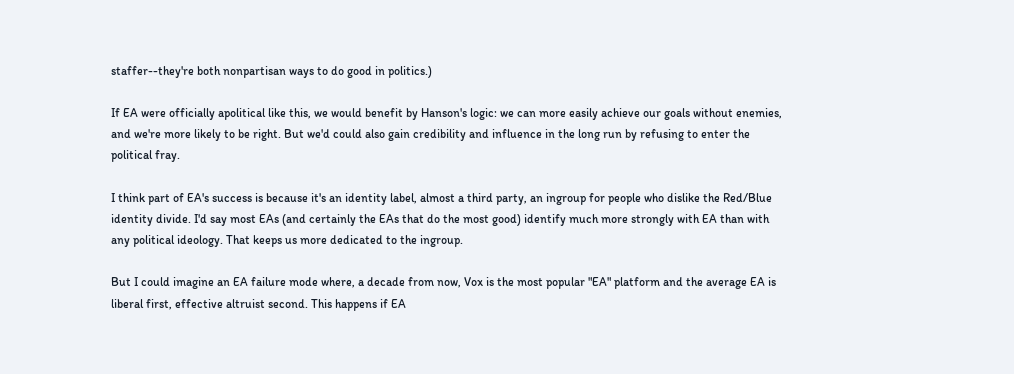staffer--they're both nonpartisan ways to do good in politics.)

If EA were officially apolitical like this, we would benefit by Hanson's logic: we can more easily achieve our goals without enemies, and we're more likely to be right. But we'd could also gain credibility and influence in the long run by refusing to enter the political fray.

I think part of EA's success is because it's an identity label, almost a third party, an ingroup for people who dislike the Red/Blue identity divide. I'd say most EAs (and certainly the EAs that do the most good) identify much more strongly with EA than with any political ideology. That keeps us more dedicated to the ingroup.

But I could imagine an EA failure mode where, a decade from now, Vox is the most popular "EA" platform and the average EA is liberal first, effective altruist second. This happens if EA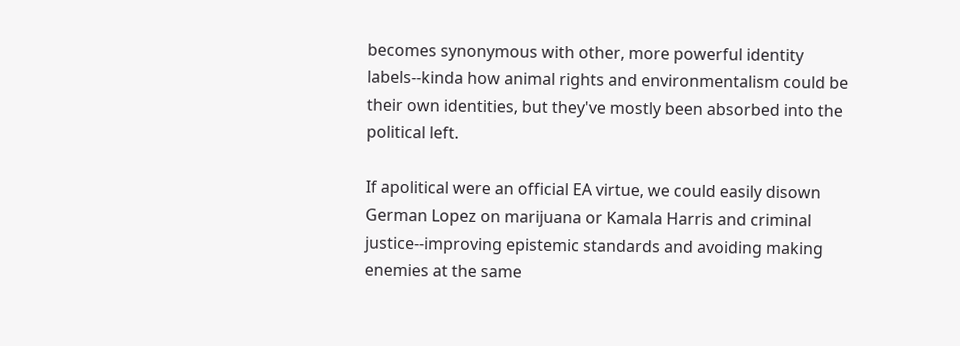becomes synonymous with other, more powerful identity labels--kinda how animal rights and environmentalism could be their own identities, but they've mostly been absorbed into the political left.

If apolitical were an official EA virtue, we could easily disown German Lopez on marijuana or Kamala Harris and criminal justice--improving epistemic standards and avoiding making enemies at the same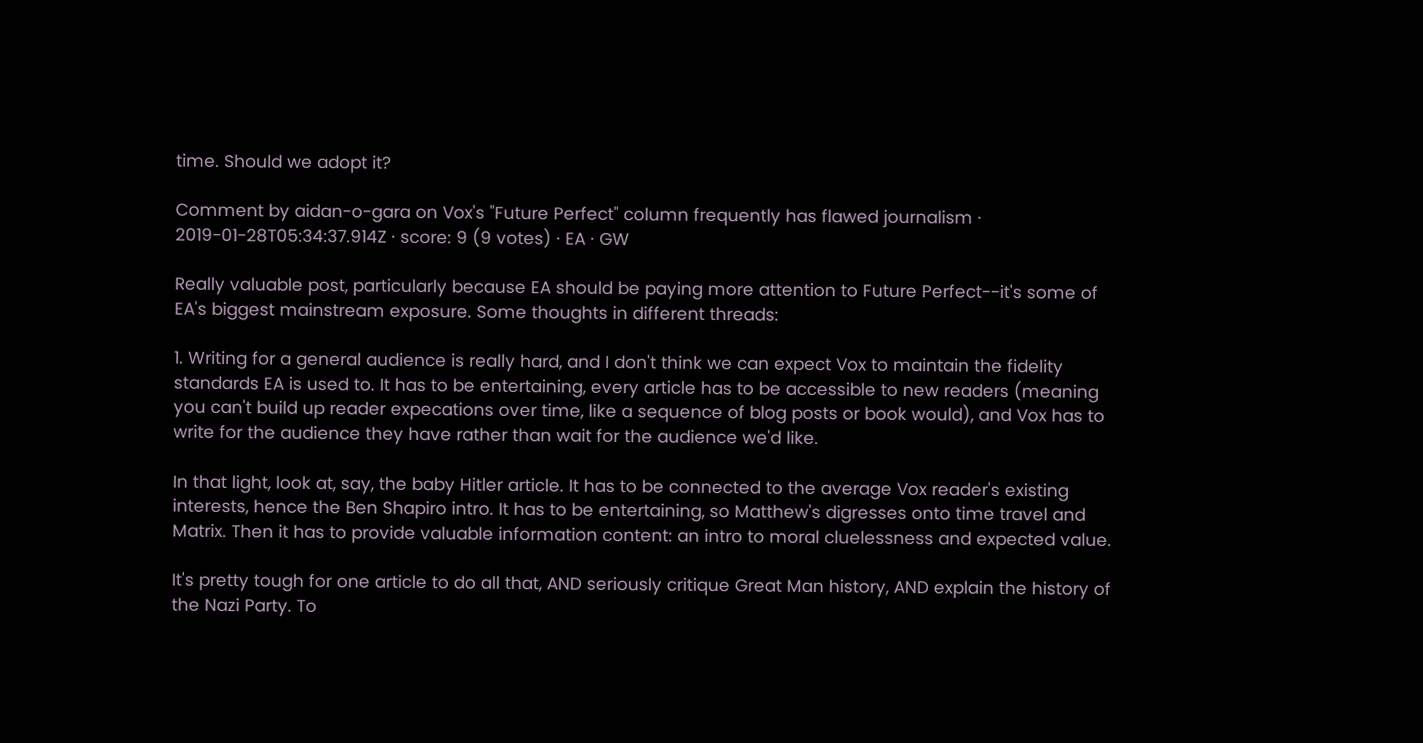time. Should we adopt it?

Comment by aidan-o-gara on Vox's "Future Perfect" column frequently has flawed journalism · 2019-01-28T05:34:37.914Z · score: 9 (9 votes) · EA · GW

Really valuable post, particularly because EA should be paying more attention to Future Perfect--it's some of EA's biggest mainstream exposure. Some thoughts in different threads:

1. Writing for a general audience is really hard, and I don't think we can expect Vox to maintain the fidelity standards EA is used to. It has to be entertaining, every article has to be accessible to new readers (meaning you can't build up reader expecations over time, like a sequence of blog posts or book would), and Vox has to write for the audience they have rather than wait for the audience we'd like.

In that light, look at, say, the baby Hitler article. It has to be connected to the average Vox reader's existing interests, hence the Ben Shapiro intro. It has to be entertaining, so Matthew's digresses onto time travel and Matrix. Then it has to provide valuable information content: an intro to moral cluelessness and expected value.

It's pretty tough for one article to do all that, AND seriously critique Great Man history, AND explain the history of the Nazi Party. To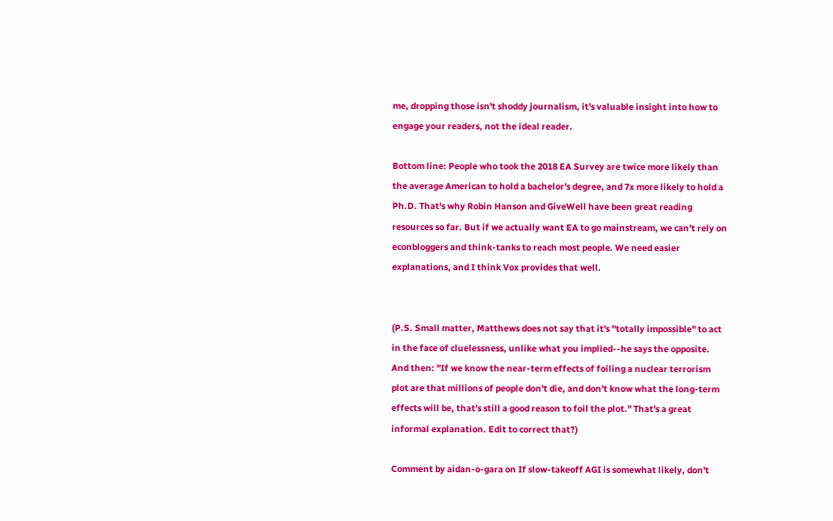me, dropping those isn't shoddy journalism, it's valuable insight into how to engage your readers, not the ideal reader.

Bottom line: People who took the 2018 EA Survey are twice more likely than the average American to hold a bachelor's degree, and 7x more likely to hold a Ph.D. That's why Robin Hanson and GiveWell have been great reading resources so far. But if we actually want EA to go mainstream, we can't rely on econbloggers and think-tanks to reach most people. We need easier explanations, and I think Vox provides that well.


(P.S. Small matter, Matthews does not say that it's "totally impossible" to act in the face of cluelessness, unlike what you implied--he says the opposite. And then: "If we know the near-term effects of foiling a nuclear terrorism plot are that millions of people don't die, and don't know what the long-term effects will be, that's still a good reason to foil the plot." That's a great informal explanation. Edit to correct that?)

Comment by aidan-o-gara on If slow-takeoff AGI is somewhat likely, don't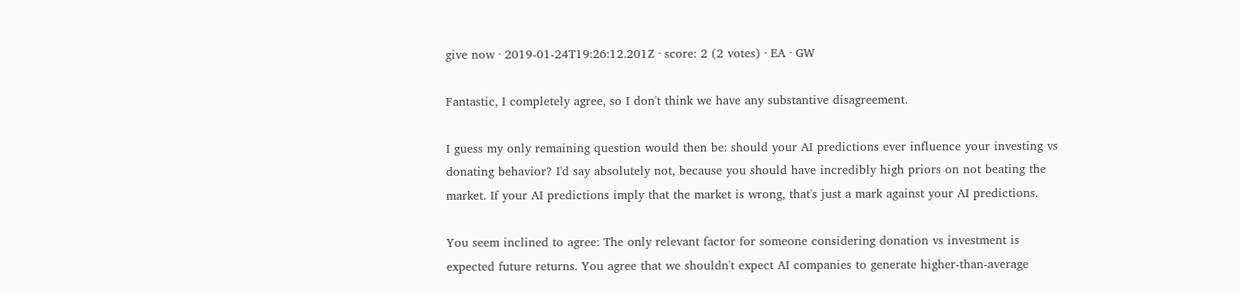give now · 2019-01-24T19:26:12.201Z · score: 2 (2 votes) · EA · GW

Fantastic, I completely agree, so I don't think we have any substantive disagreement.

I guess my only remaining question would then be: should your AI predictions ever influence your investing vs donating behavior? I'd say absolutely not, because you should have incredibly high priors on not beating the market. If your AI predictions imply that the market is wrong, that's just a mark against your AI predictions.

You seem inclined to agree: The only relevant factor for someone considering donation vs investment is expected future returns. You agree that we shouldn't expect AI companies to generate higher-than-average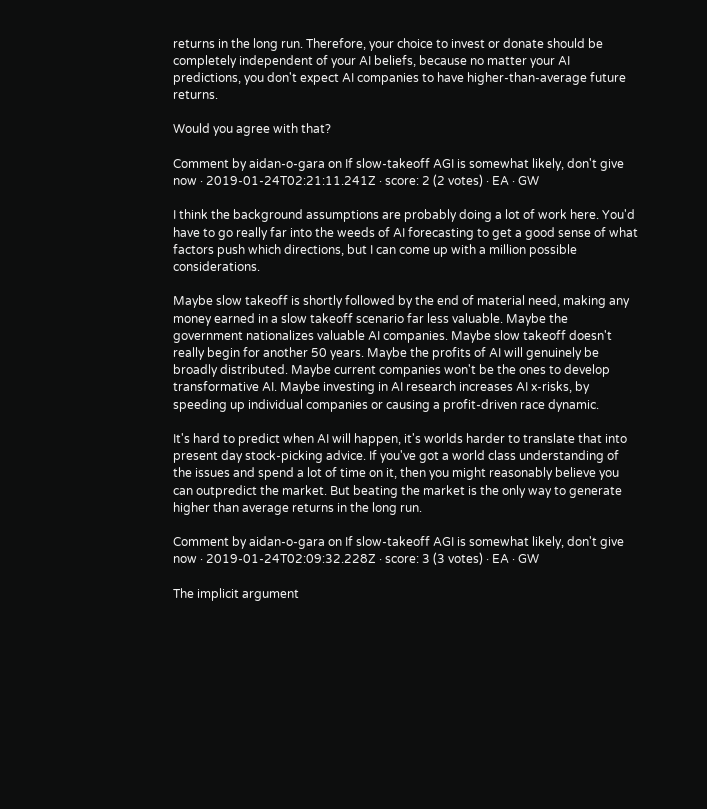returns in the long run. Therefore, your choice to invest or donate should be completely independent of your AI beliefs, because no matter your AI predictions, you don't expect AI companies to have higher-than-average future returns.

Would you agree with that?

Comment by aidan-o-gara on If slow-takeoff AGI is somewhat likely, don't give now · 2019-01-24T02:21:11.241Z · score: 2 (2 votes) · EA · GW

I think the background assumptions are probably doing a lot of work here. You'd have to go really far into the weeds of AI forecasting to get a good sense of what factors push which directions, but I can come up with a million possible considerations.

Maybe slow takeoff is shortly followed by the end of material need, making any money earned in a slow takeoff scenario far less valuable. Maybe the government nationalizes valuable AI companies. Maybe slow takeoff doesn't really begin for another 50 years. Maybe the profits of AI will genuinely be broadly distributed. Maybe current companies won't be the ones to develop transformative AI. Maybe investing in AI research increases AI x-risks, by speeding up individual companies or causing a profit-driven race dynamic.

It's hard to predict when AI will happen, it's worlds harder to translate that into present day stock-picking advice. If you've got a world class understanding of the issues and spend a lot of time on it, then you might reasonably believe you can outpredict the market. But beating the market is the only way to generate higher than average returns in the long run.

Comment by aidan-o-gara on If slow-takeoff AGI is somewhat likely, don't give now · 2019-01-24T02:09:32.228Z · score: 3 (3 votes) · EA · GW

The implicit argument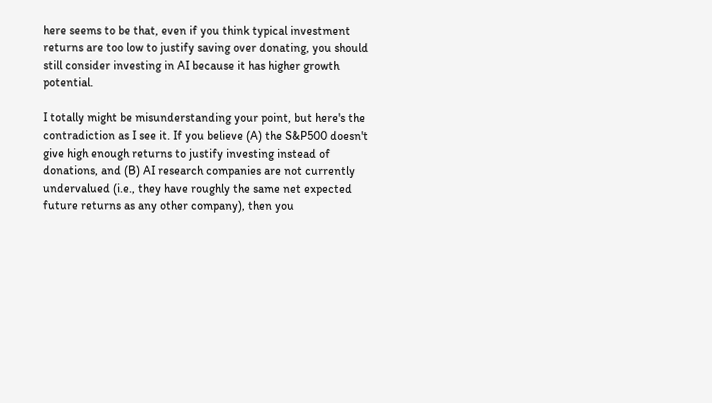here seems to be that, even if you think typical investment returns are too low to justify saving over donating, you should still consider investing in AI because it has higher growth potential.

I totally might be misunderstanding your point, but here's the contradiction as I see it. If you believe (A) the S&P500 doesn't give high enough returns to justify investing instead of donations, and (B) AI research companies are not currently undervalued (i.e., they have roughly the same net expected future returns as any other company), then you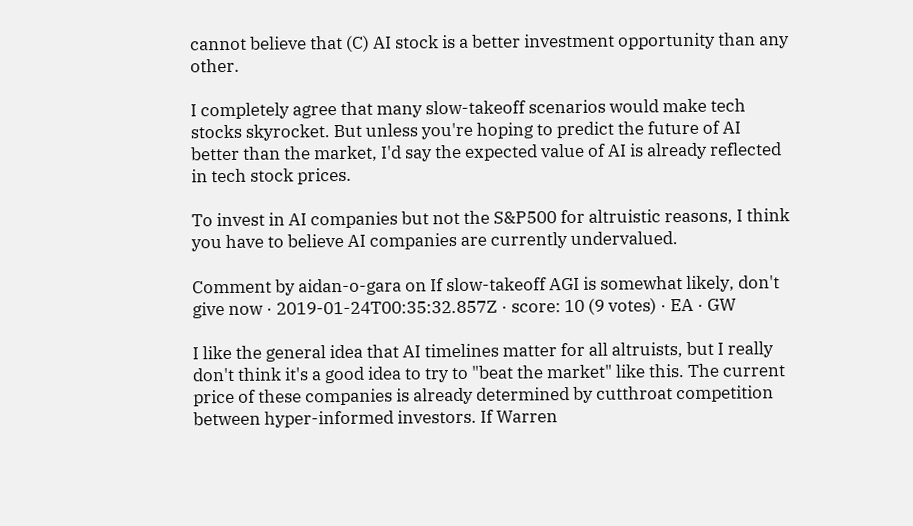cannot believe that (C) AI stock is a better investment opportunity than any other.

I completely agree that many slow-takeoff scenarios would make tech stocks skyrocket. But unless you're hoping to predict the future of AI better than the market, I'd say the expected value of AI is already reflected in tech stock prices.

To invest in AI companies but not the S&P500 for altruistic reasons, I think you have to believe AI companies are currently undervalued.

Comment by aidan-o-gara on If slow-takeoff AGI is somewhat likely, don't give now · 2019-01-24T00:35:32.857Z · score: 10 (9 votes) · EA · GW

I like the general idea that AI timelines matter for all altruists, but I really don't think it's a good idea to try to "beat the market" like this. The current price of these companies is already determined by cutthroat competition between hyper-informed investors. If Warren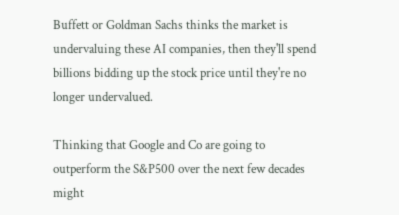Buffett or Goldman Sachs thinks the market is undervaluing these AI companies, then they'll spend billions bidding up the stock price until they're no longer undervalued.

Thinking that Google and Co are going to outperform the S&P500 over the next few decades might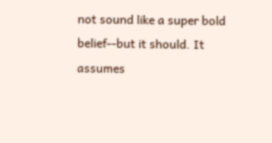not sound like a super bold belief--but it should. It assumes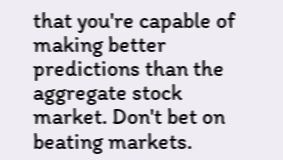that you're capable of making better predictions than the aggregate stock market. Don't bet on beating markets.